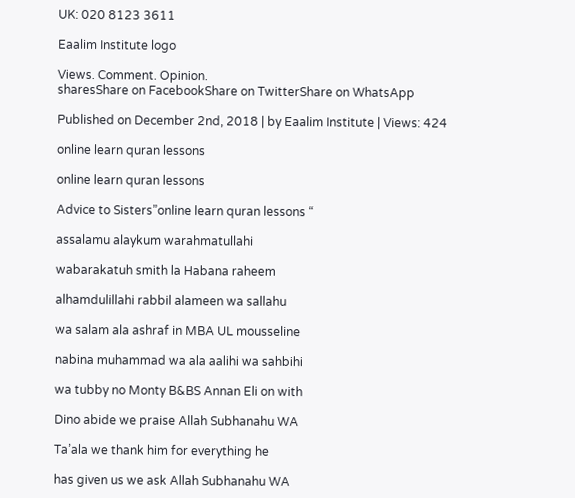UK: 020 8123 3611

Eaalim Institute logo

Views. Comment. Opinion.
sharesShare on FacebookShare on TwitterShare on WhatsApp

Published on December 2nd, 2018 | by Eaalim Institute | Views: 424

online learn quran lessons

online learn quran lessons

Advice to Sisters”online learn quran lessons “

assalamu alaykum warahmatullahi

wabarakatuh smith la Habana raheem

alhamdulillahi rabbil alameen wa sallahu

wa salam ala ashraf in MBA UL mousseline

nabina muhammad wa ala aalihi wa sahbihi

wa tubby no Monty B&BS Annan Eli on with

Dino abide we praise Allah Subhanahu WA

Ta’ala we thank him for everything he

has given us we ask Allah Subhanahu WA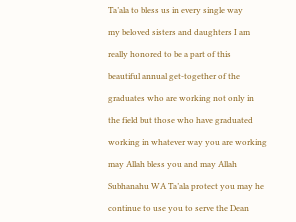Ta’ala to bless us in every single way

my beloved sisters and daughters I am

really honored to be a part of this

beautiful annual get-together of the

graduates who are working not only in

the field but those who have graduated

working in whatever way you are working

may Allah bless you and may Allah

Subhanahu WA Ta’ala protect you may he

continue to use you to serve the Dean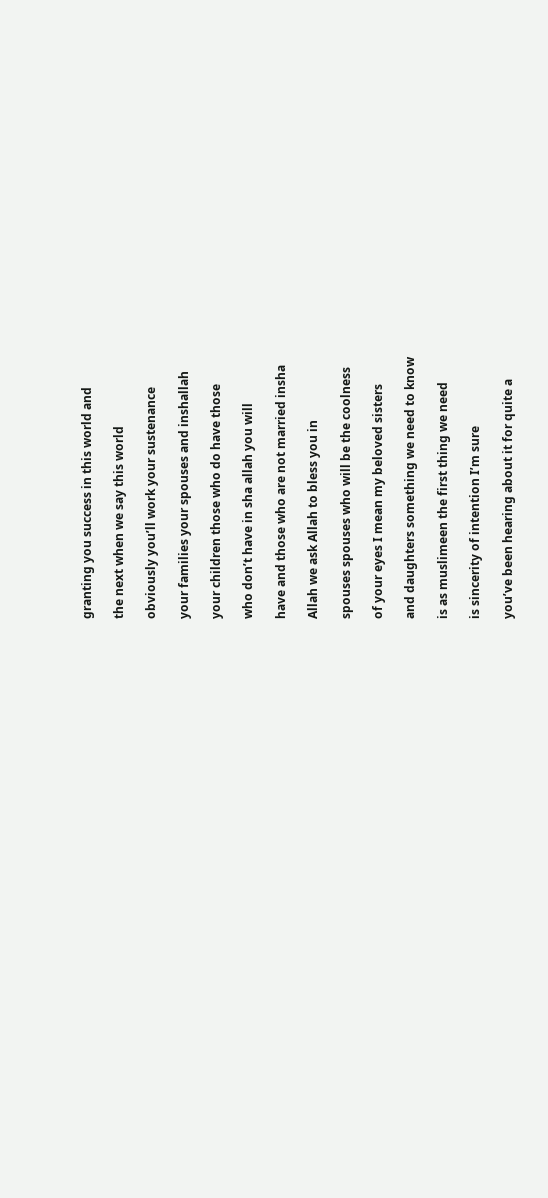granting you success in this world and

the next when we say this world

obviously you’ll work your sustenance

your families your spouses and inshallah

your children those who do have those

who don’t have in sha allah you will

have and those who are not married insha

Allah we ask Allah to bless you in

spouses spouses who will be the coolness

of your eyes I mean my beloved sisters

and daughters something we need to know

is as muslimeen the first thing we need

is sincerity of intention I’m sure

you’ve been hearing about it for quite a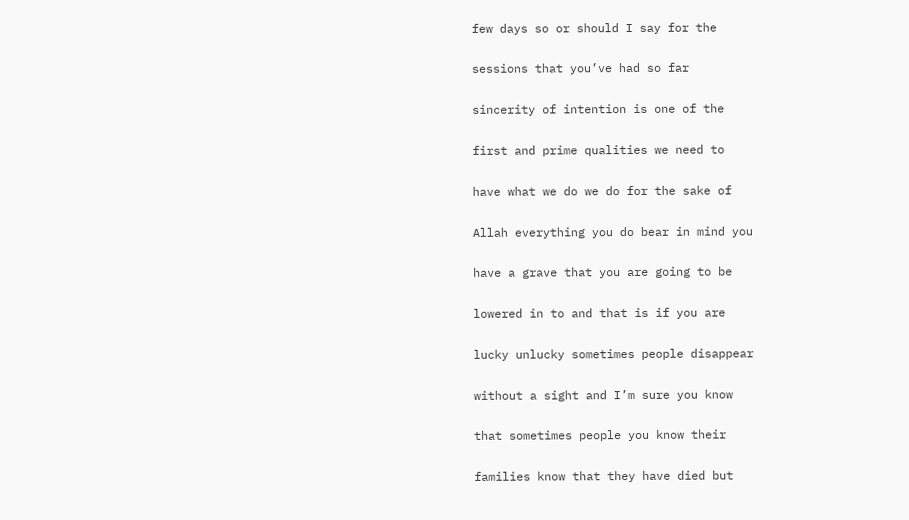few days so or should I say for the

sessions that you’ve had so far

sincerity of intention is one of the

first and prime qualities we need to

have what we do we do for the sake of

Allah everything you do bear in mind you

have a grave that you are going to be

lowered in to and that is if you are

lucky unlucky sometimes people disappear

without a sight and I’m sure you know

that sometimes people you know their

families know that they have died but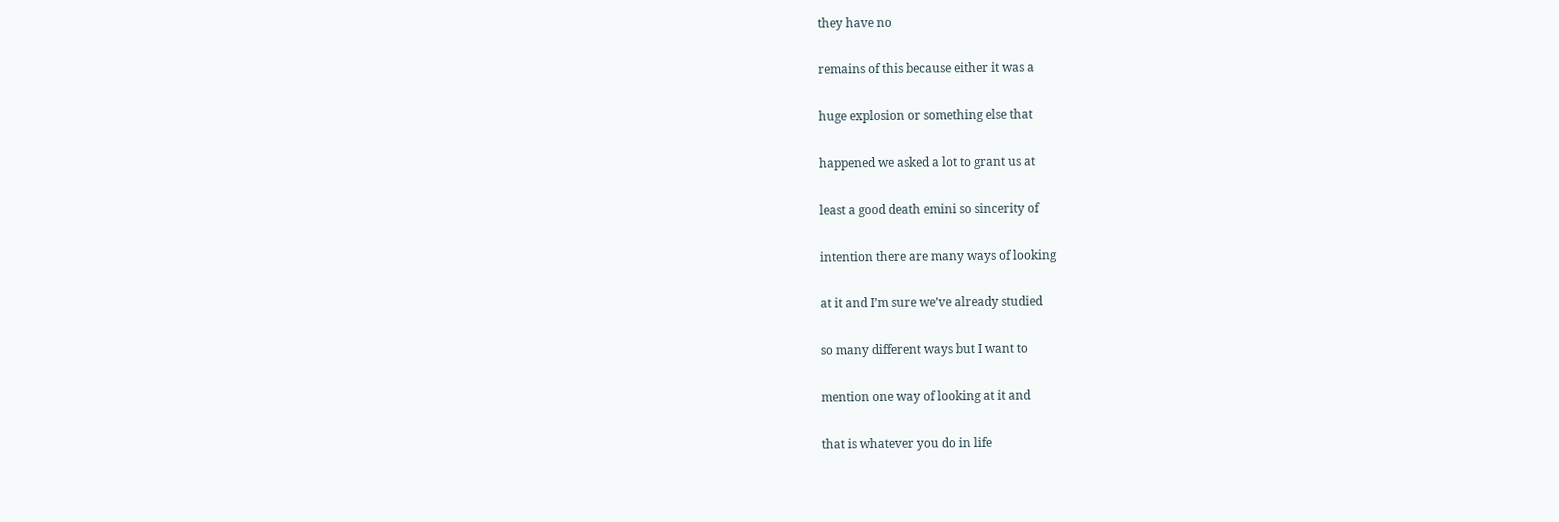they have no

remains of this because either it was a

huge explosion or something else that

happened we asked a lot to grant us at

least a good death emini so sincerity of

intention there are many ways of looking

at it and I’m sure we’ve already studied

so many different ways but I want to

mention one way of looking at it and

that is whatever you do in life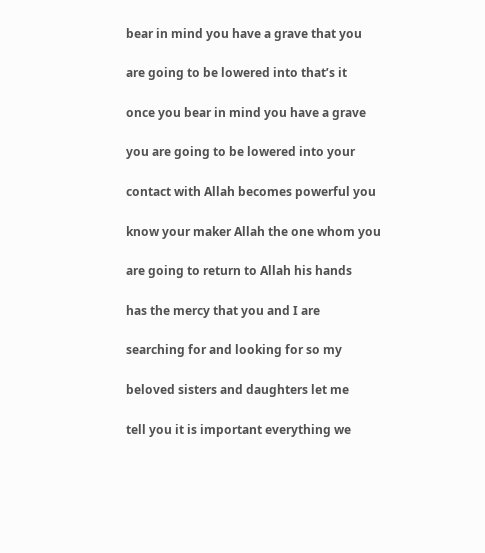bear in mind you have a grave that you

are going to be lowered into that’s it

once you bear in mind you have a grave

you are going to be lowered into your

contact with Allah becomes powerful you

know your maker Allah the one whom you

are going to return to Allah his hands

has the mercy that you and I are

searching for and looking for so my

beloved sisters and daughters let me

tell you it is important everything we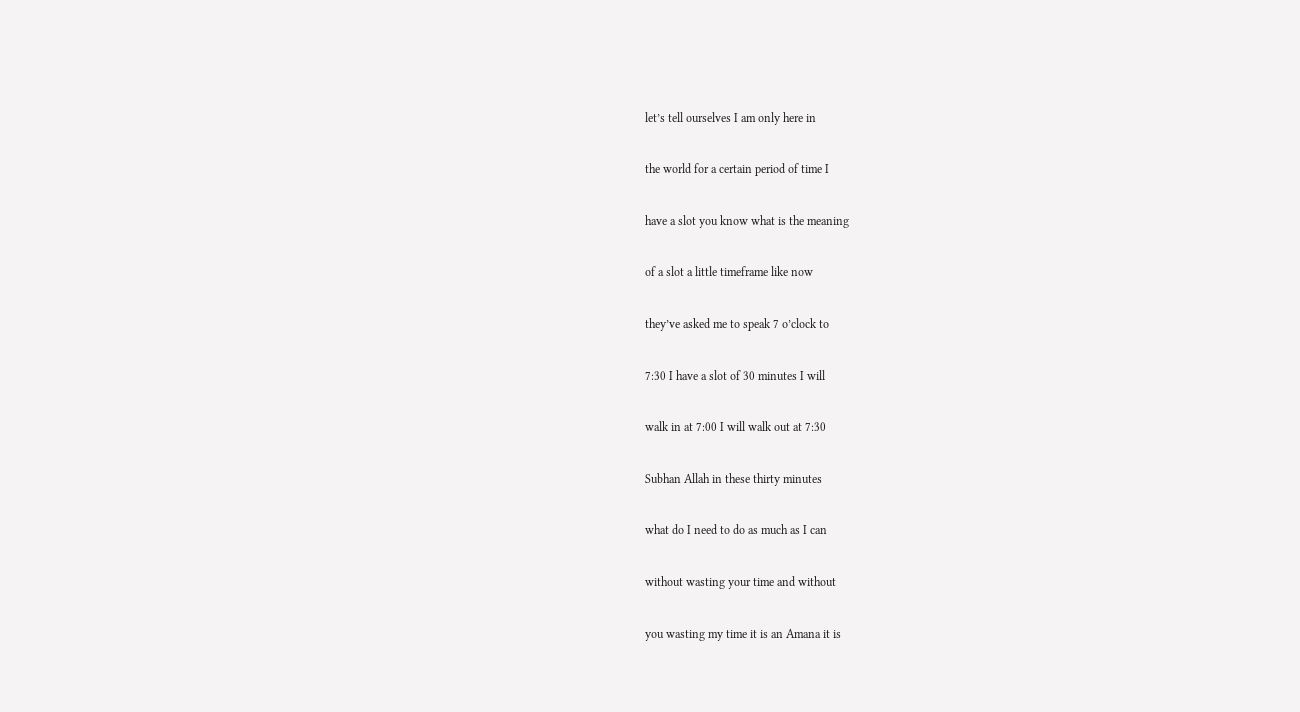let’s tell ourselves I am only here in

the world for a certain period of time I

have a slot you know what is the meaning

of a slot a little timeframe like now

they’ve asked me to speak 7 o’clock to

7:30 I have a slot of 30 minutes I will

walk in at 7:00 I will walk out at 7:30

Subhan Allah in these thirty minutes

what do I need to do as much as I can

without wasting your time and without

you wasting my time it is an Amana it is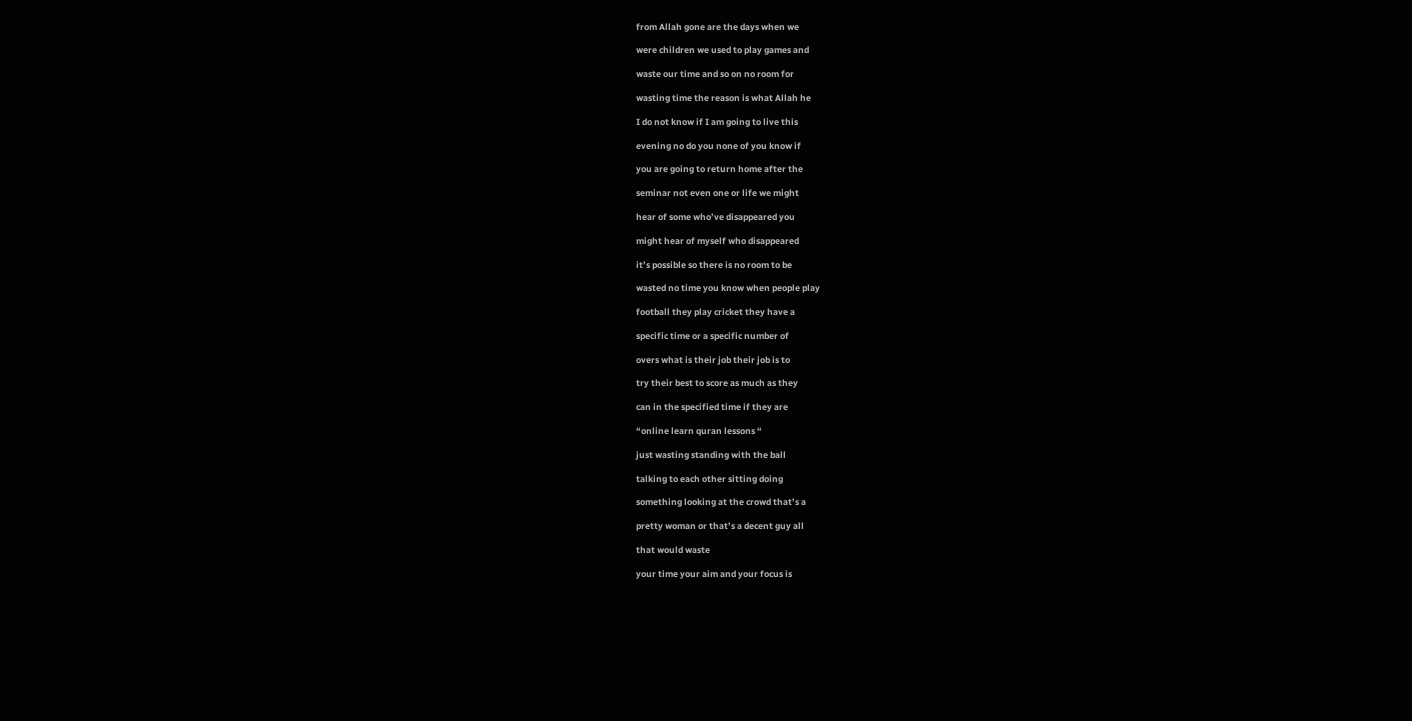from Allah gone are the days when we

were children we used to play games and

waste our time and so on no room for

wasting time the reason is what Allah he

I do not know if I am going to live this

evening no do you none of you know if

you are going to return home after the

seminar not even one or life we might

hear of some who’ve disappeared you

might hear of myself who disappeared

it’s possible so there is no room to be

wasted no time you know when people play

football they play cricket they have a

specific time or a specific number of

overs what is their job their job is to

try their best to score as much as they

can in the specified time if they are

“online learn quran lessons “

just wasting standing with the ball

talking to each other sitting doing

something looking at the crowd that’s a

pretty woman or that’s a decent guy all

that would waste

your time your aim and your focus is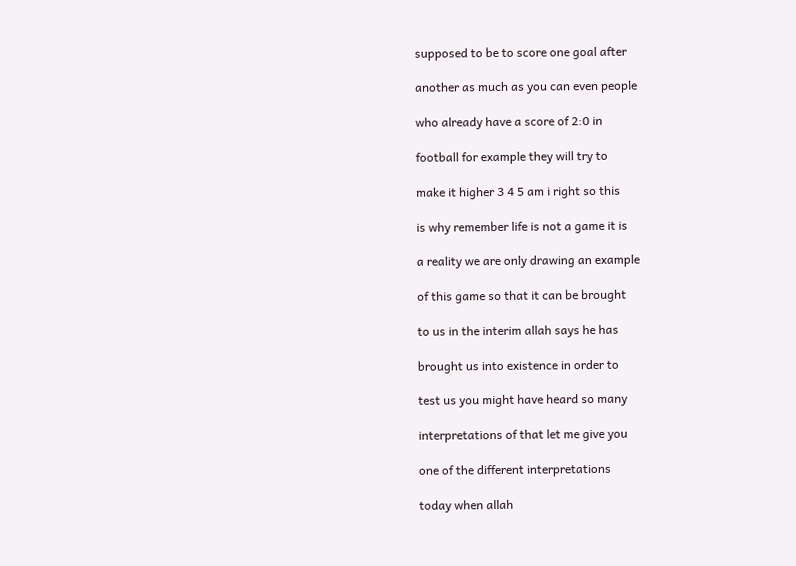supposed to be to score one goal after

another as much as you can even people

who already have a score of 2:0 in

football for example they will try to

make it higher 3 4 5 am i right so this

is why remember life is not a game it is

a reality we are only drawing an example

of this game so that it can be brought

to us in the interim allah says he has

brought us into existence in order to

test us you might have heard so many

interpretations of that let me give you

one of the different interpretations

today when allah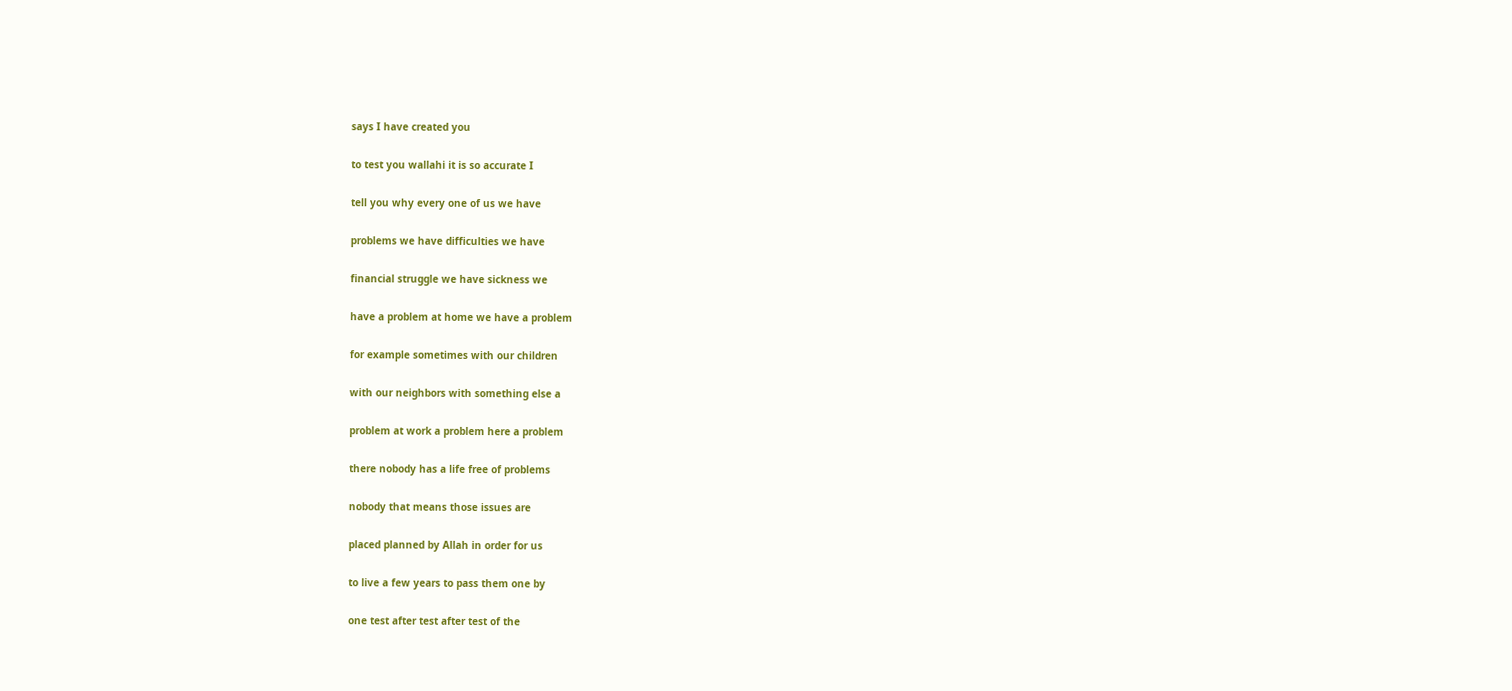says I have created you

to test you wallahi it is so accurate I

tell you why every one of us we have

problems we have difficulties we have

financial struggle we have sickness we

have a problem at home we have a problem

for example sometimes with our children

with our neighbors with something else a

problem at work a problem here a problem

there nobody has a life free of problems

nobody that means those issues are

placed planned by Allah in order for us

to live a few years to pass them one by

one test after test after test of the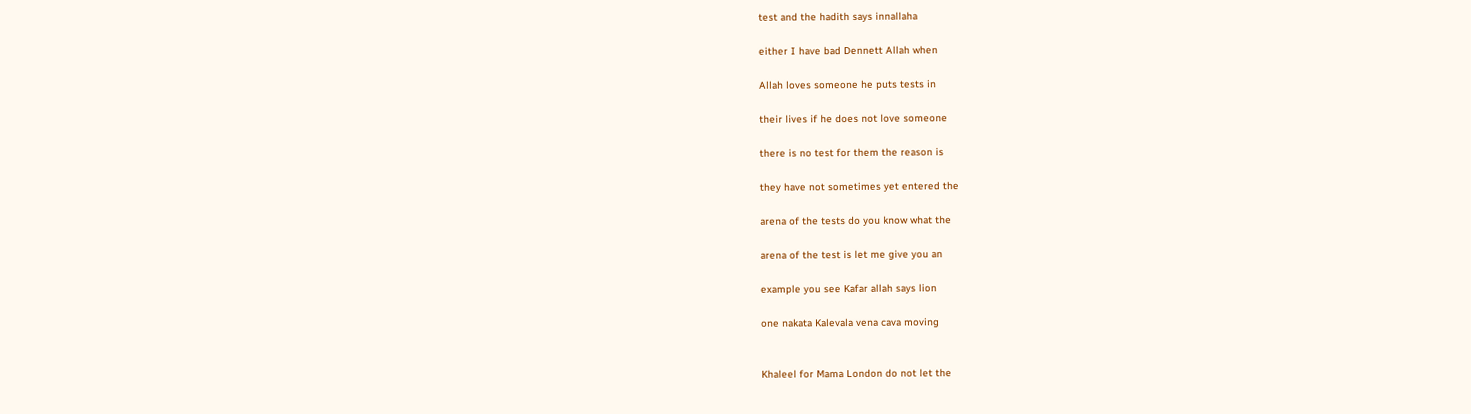test and the hadith says innallaha

either I have bad Dennett Allah when

Allah loves someone he puts tests in

their lives if he does not love someone

there is no test for them the reason is

they have not sometimes yet entered the

arena of the tests do you know what the

arena of the test is let me give you an

example you see Kafar allah says lion

one nakata Kalevala vena cava moving


Khaleel for Mama London do not let the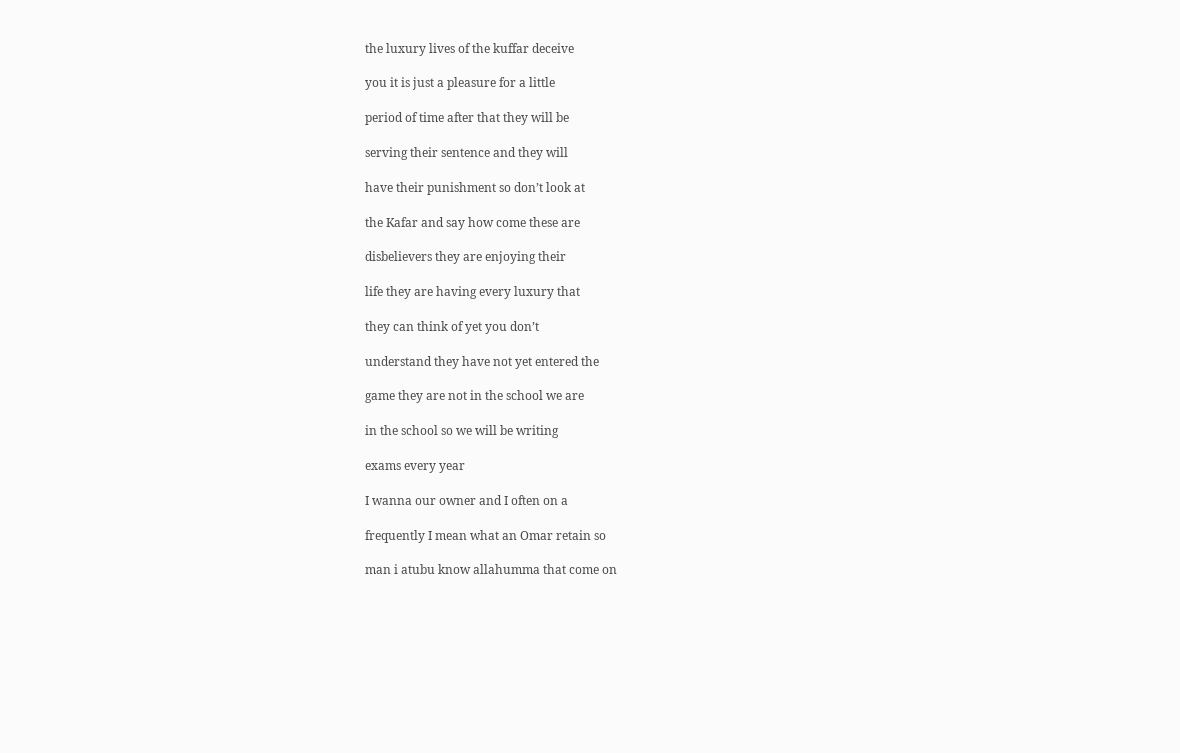the luxury lives of the kuffar deceive

you it is just a pleasure for a little

period of time after that they will be

serving their sentence and they will

have their punishment so don’t look at

the Kafar and say how come these are

disbelievers they are enjoying their

life they are having every luxury that

they can think of yet you don’t

understand they have not yet entered the

game they are not in the school we are

in the school so we will be writing

exams every year

I wanna our owner and I often on a

frequently I mean what an Omar retain so

man i atubu know allahumma that come on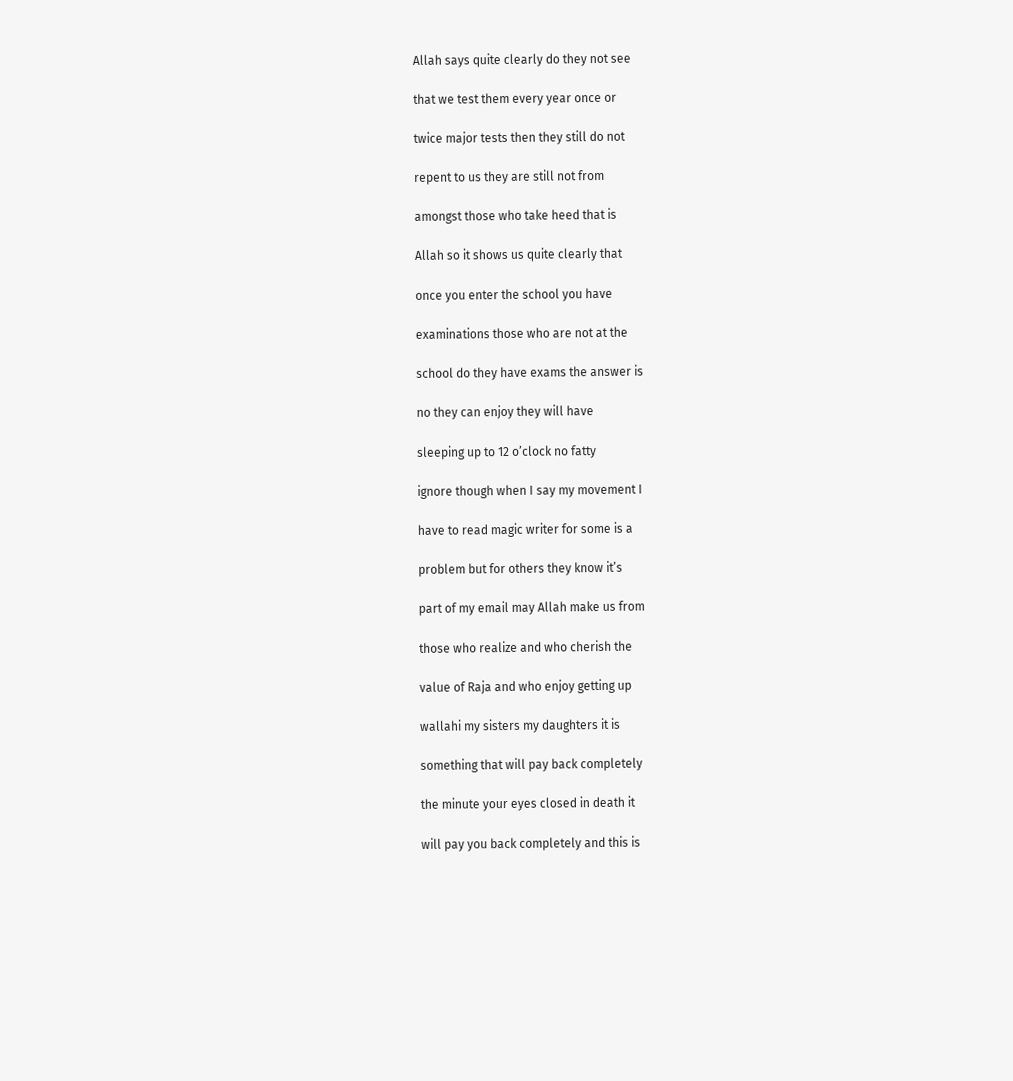Allah says quite clearly do they not see

that we test them every year once or

twice major tests then they still do not

repent to us they are still not from

amongst those who take heed that is

Allah so it shows us quite clearly that

once you enter the school you have

examinations those who are not at the

school do they have exams the answer is

no they can enjoy they will have

sleeping up to 12 o’clock no fatty

ignore though when I say my movement I

have to read magic writer for some is a

problem but for others they know it’s

part of my email may Allah make us from

those who realize and who cherish the

value of Raja and who enjoy getting up

wallahi my sisters my daughters it is

something that will pay back completely

the minute your eyes closed in death it

will pay you back completely and this is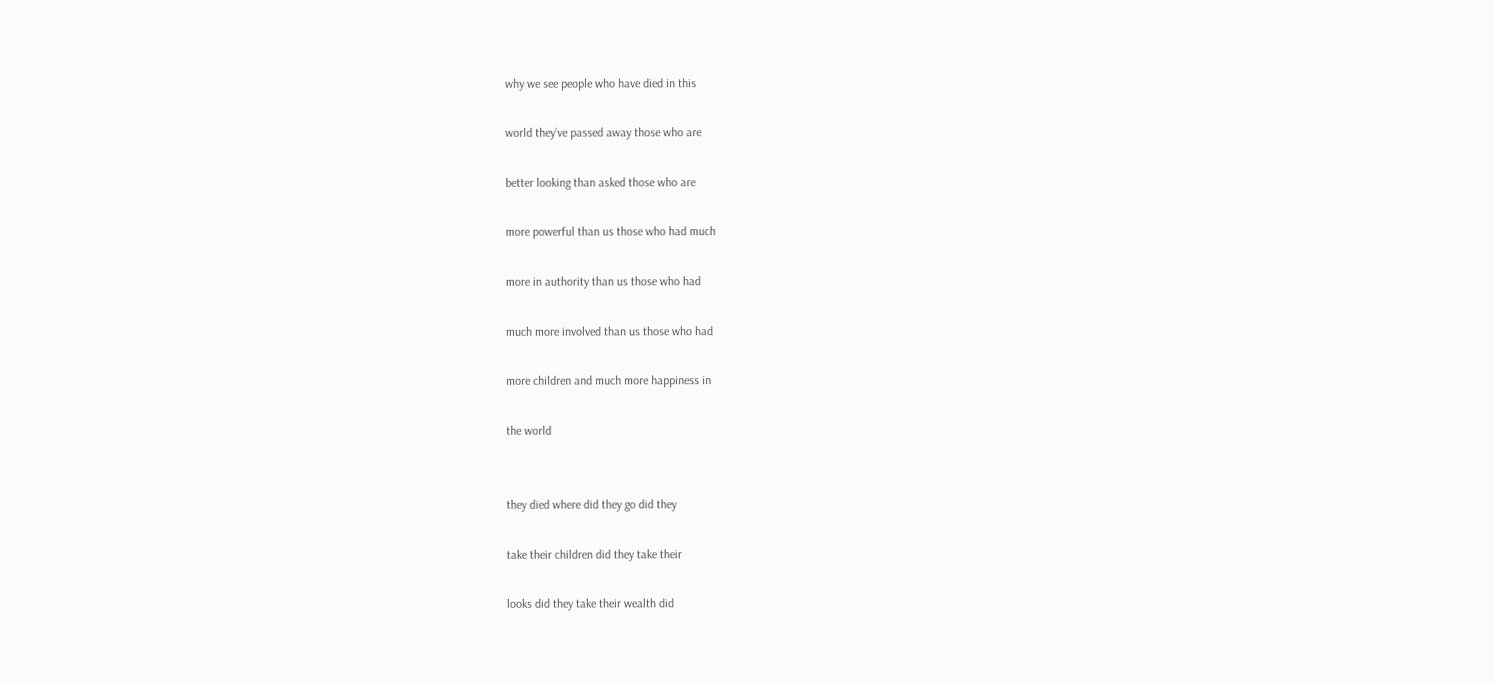why we see people who have died in this

world they’ve passed away those who are

better looking than asked those who are

more powerful than us those who had much

more in authority than us those who had

much more involved than us those who had

more children and much more happiness in

the world


they died where did they go did they

take their children did they take their

looks did they take their wealth did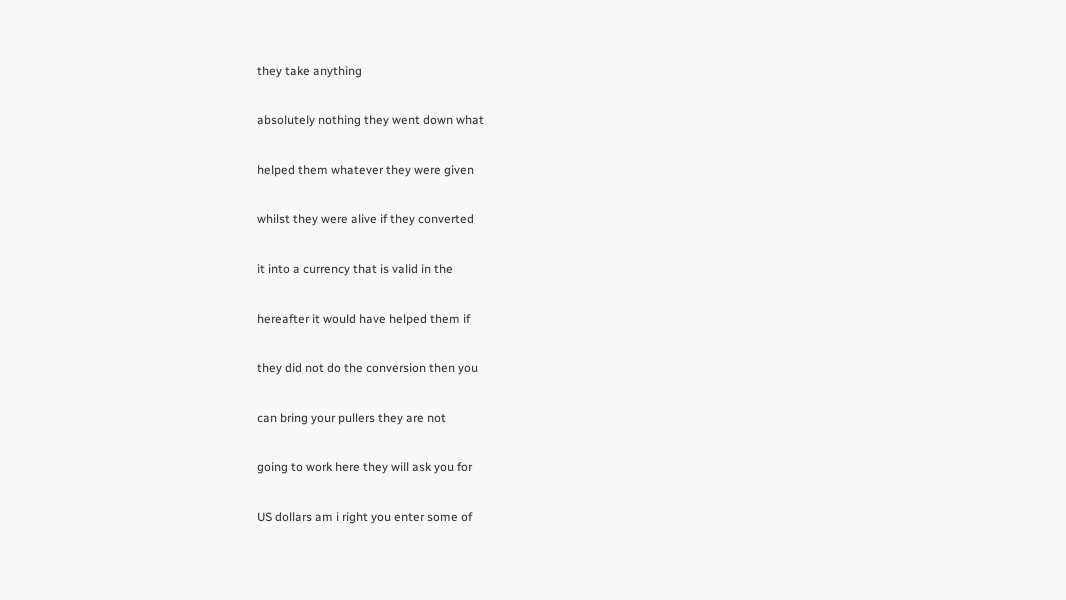they take anything

absolutely nothing they went down what

helped them whatever they were given

whilst they were alive if they converted

it into a currency that is valid in the

hereafter it would have helped them if

they did not do the conversion then you

can bring your pullers they are not

going to work here they will ask you for

US dollars am i right you enter some of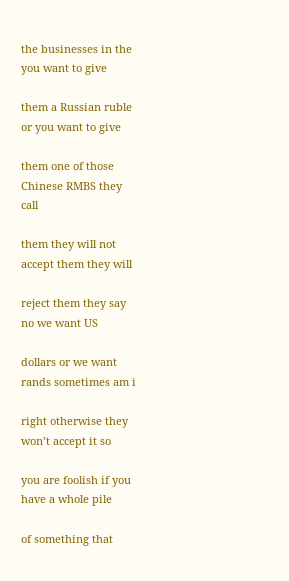the businesses in the you want to give

them a Russian ruble or you want to give

them one of those Chinese RMBS they call

them they will not accept them they will

reject them they say no we want US

dollars or we want rands sometimes am i

right otherwise they won’t accept it so

you are foolish if you have a whole pile

of something that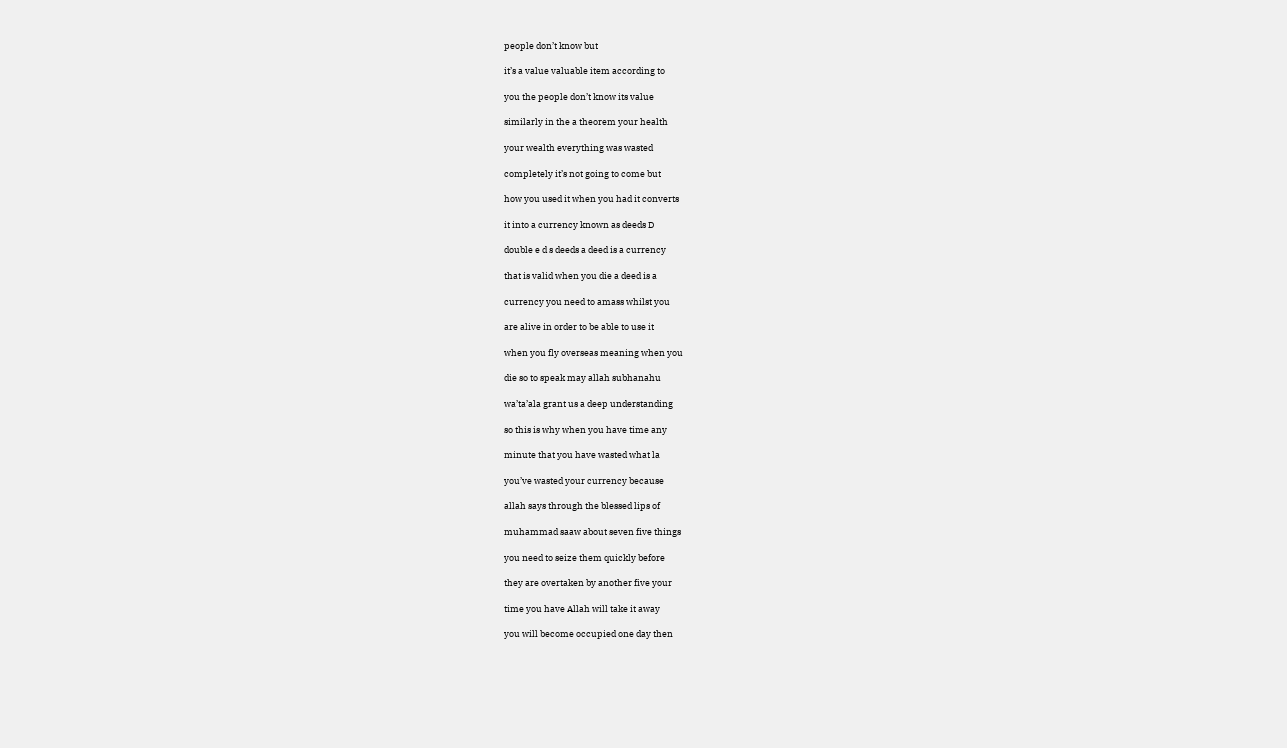people don’t know but

it’s a value valuable item according to

you the people don’t know its value

similarly in the a theorem your health

your wealth everything was wasted

completely it’s not going to come but

how you used it when you had it converts

it into a currency known as deeds D

double e d s deeds a deed is a currency

that is valid when you die a deed is a

currency you need to amass whilst you

are alive in order to be able to use it

when you fly overseas meaning when you

die so to speak may allah subhanahu

wa’ta’ala grant us a deep understanding

so this is why when you have time any

minute that you have wasted what la

you’ve wasted your currency because

allah says through the blessed lips of

muhammad saaw about seven five things

you need to seize them quickly before

they are overtaken by another five your

time you have Allah will take it away

you will become occupied one day then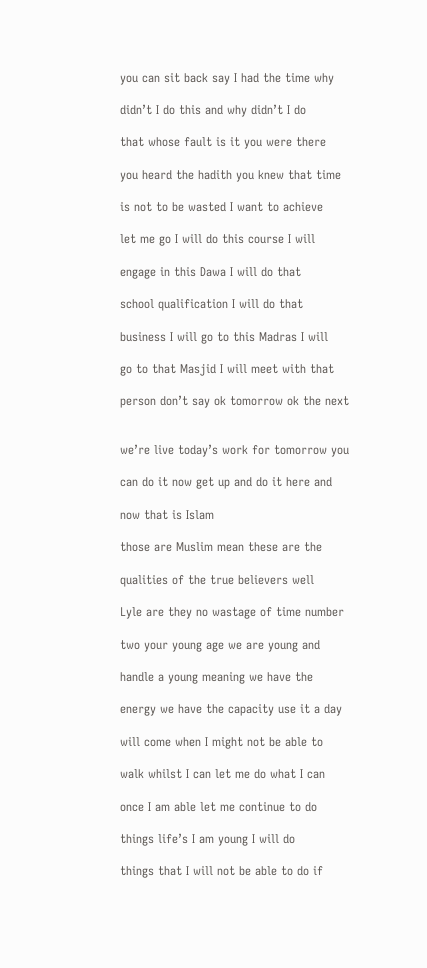you can sit back say I had the time why

didn’t I do this and why didn’t I do

that whose fault is it you were there

you heard the hadith you knew that time

is not to be wasted I want to achieve

let me go I will do this course I will

engage in this Dawa I will do that

school qualification I will do that

business I will go to this Madras I will

go to that Masjid I will meet with that

person don’t say ok tomorrow ok the next


we’re live today’s work for tomorrow you

can do it now get up and do it here and

now that is Islam

those are Muslim mean these are the

qualities of the true believers well

Lyle are they no wastage of time number

two your young age we are young and

handle a young meaning we have the

energy we have the capacity use it a day

will come when I might not be able to

walk whilst I can let me do what I can

once I am able let me continue to do

things life’s I am young I will do

things that I will not be able to do if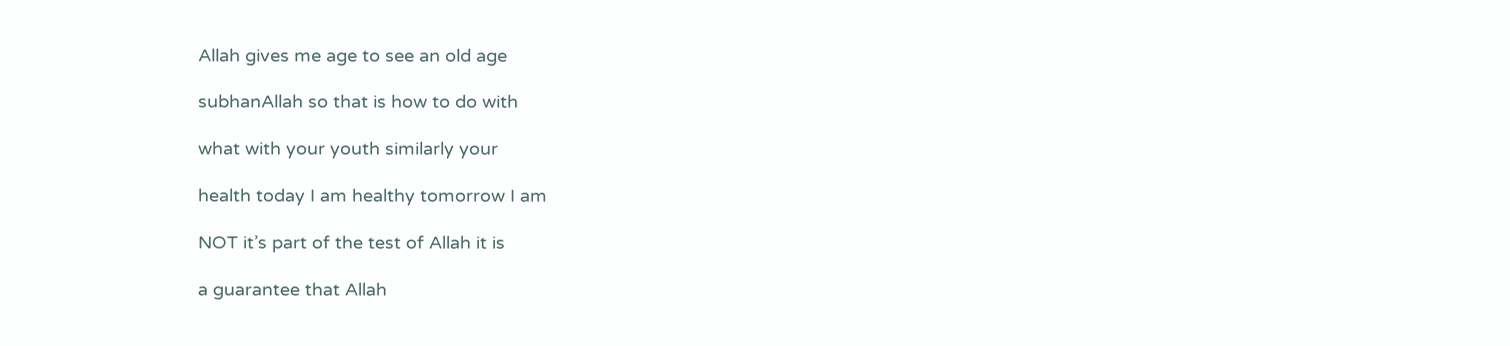Allah gives me age to see an old age

subhanAllah so that is how to do with

what with your youth similarly your

health today I am healthy tomorrow I am

NOT it’s part of the test of Allah it is

a guarantee that Allah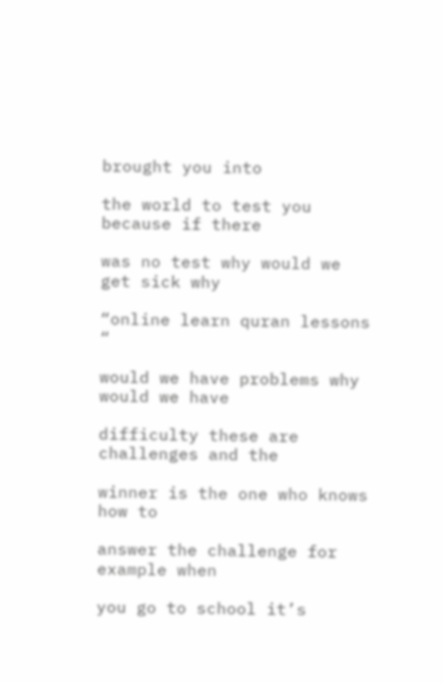brought you into

the world to test you because if there

was no test why would we get sick why

“online learn quran lessons “

would we have problems why would we have

difficulty these are challenges and the

winner is the one who knows how to

answer the challenge for example when

you go to school it’s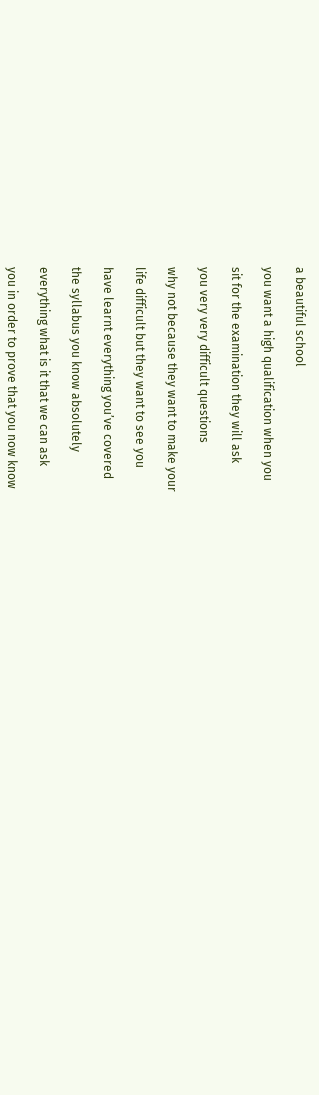a beautiful school

you want a high qualification when you

sit for the examination they will ask

you very very difficult questions

why not because they want to make your

life difficult but they want to see you

have learnt everything you’ve covered

the syllabus you know absolutely

everything what is it that we can ask

you in order to prove that you now know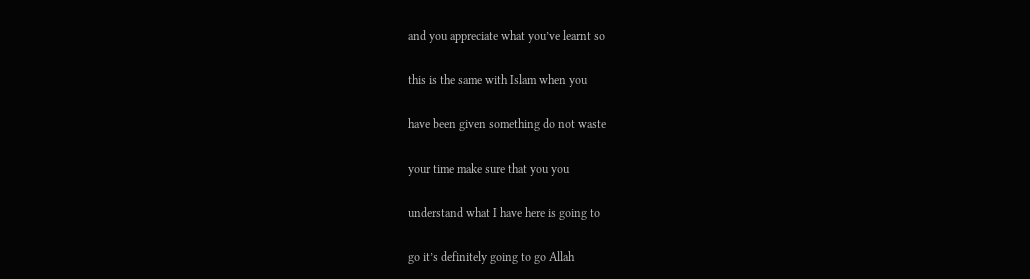and you appreciate what you’ve learnt so

this is the same with Islam when you

have been given something do not waste

your time make sure that you you

understand what I have here is going to

go it’s definitely going to go Allah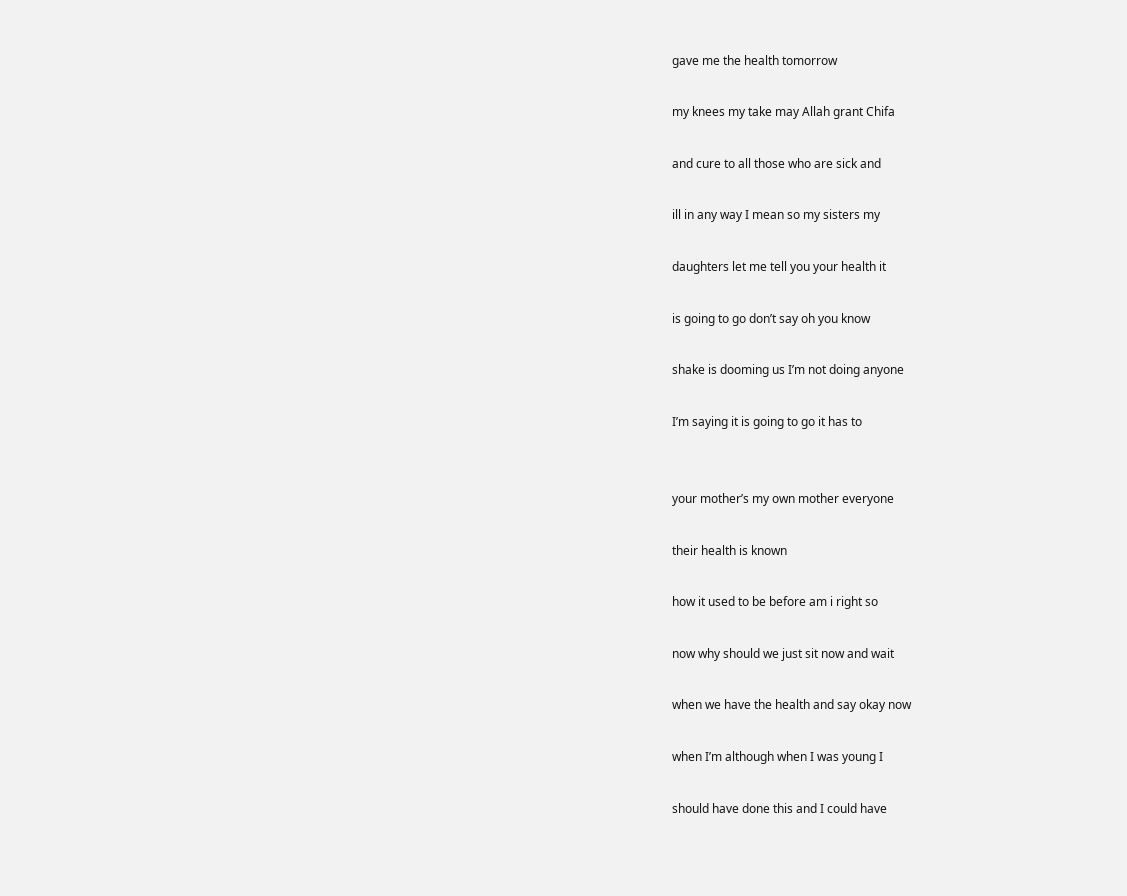gave me the health tomorrow

my knees my take may Allah grant Chifa

and cure to all those who are sick and

ill in any way I mean so my sisters my

daughters let me tell you your health it

is going to go don’t say oh you know

shake is dooming us I’m not doing anyone

I’m saying it is going to go it has to


your mother’s my own mother everyone

their health is known

how it used to be before am i right so

now why should we just sit now and wait

when we have the health and say okay now

when I’m although when I was young I

should have done this and I could have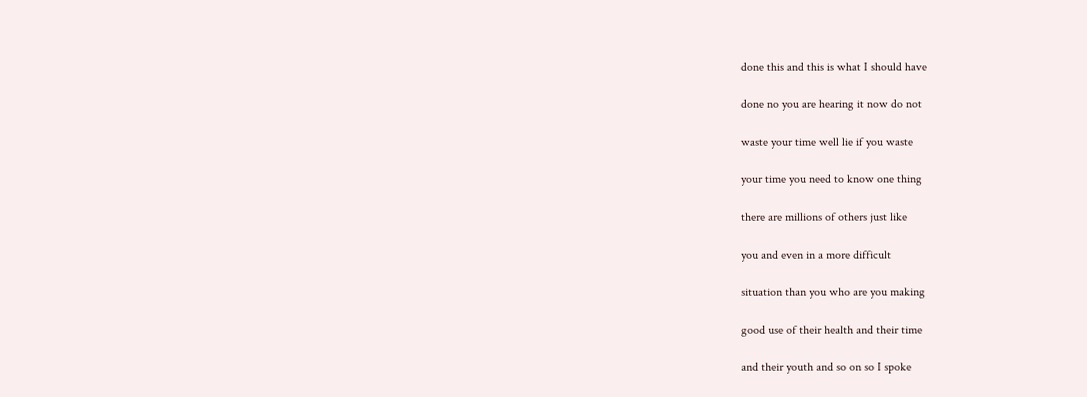done this and this is what I should have

done no you are hearing it now do not

waste your time well lie if you waste

your time you need to know one thing

there are millions of others just like

you and even in a more difficult

situation than you who are you making

good use of their health and their time

and their youth and so on so I spoke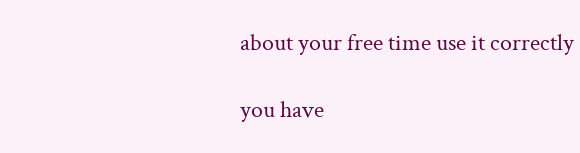about your free time use it correctly

you have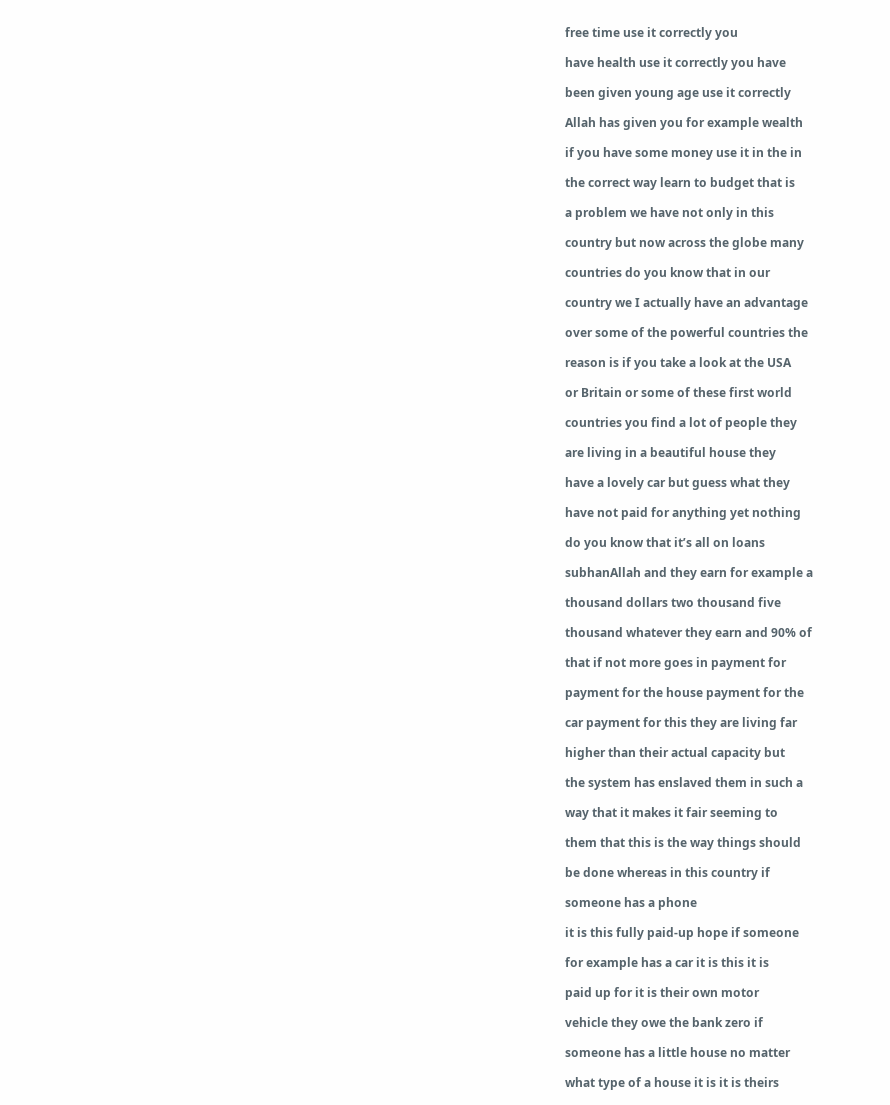free time use it correctly you

have health use it correctly you have

been given young age use it correctly

Allah has given you for example wealth

if you have some money use it in the in

the correct way learn to budget that is

a problem we have not only in this

country but now across the globe many

countries do you know that in our

country we I actually have an advantage

over some of the powerful countries the

reason is if you take a look at the USA

or Britain or some of these first world

countries you find a lot of people they

are living in a beautiful house they

have a lovely car but guess what they

have not paid for anything yet nothing

do you know that it’s all on loans

subhanAllah and they earn for example a

thousand dollars two thousand five

thousand whatever they earn and 90% of

that if not more goes in payment for

payment for the house payment for the

car payment for this they are living far

higher than their actual capacity but

the system has enslaved them in such a

way that it makes it fair seeming to

them that this is the way things should

be done whereas in this country if

someone has a phone

it is this fully paid-up hope if someone

for example has a car it is this it is

paid up for it is their own motor

vehicle they owe the bank zero if

someone has a little house no matter

what type of a house it is it is theirs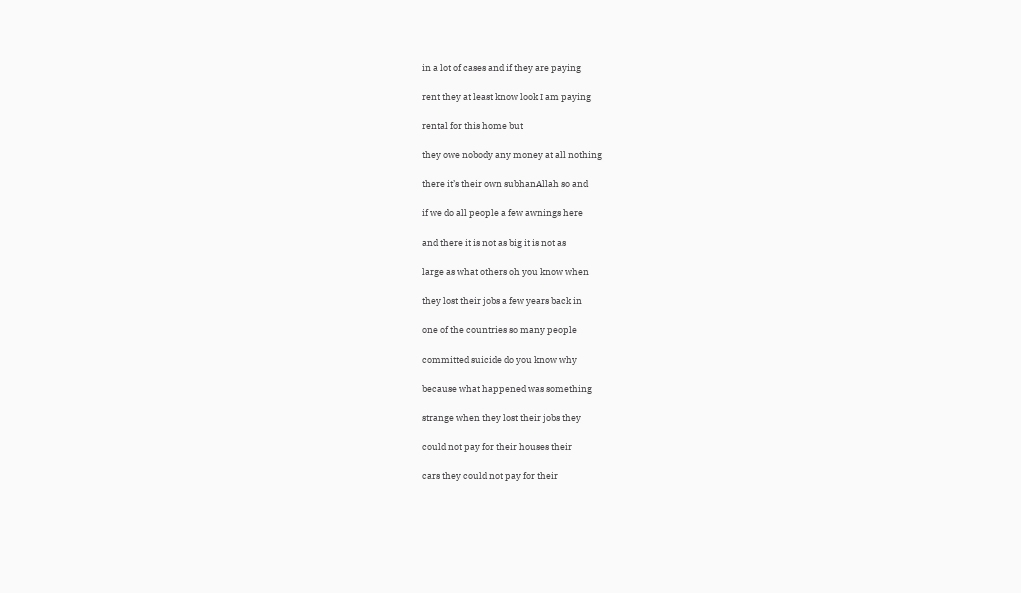in a lot of cases and if they are paying

rent they at least know look I am paying

rental for this home but

they owe nobody any money at all nothing

there it’s their own subhanAllah so and

if we do all people a few awnings here

and there it is not as big it is not as

large as what others oh you know when

they lost their jobs a few years back in

one of the countries so many people

committed suicide do you know why

because what happened was something

strange when they lost their jobs they

could not pay for their houses their

cars they could not pay for their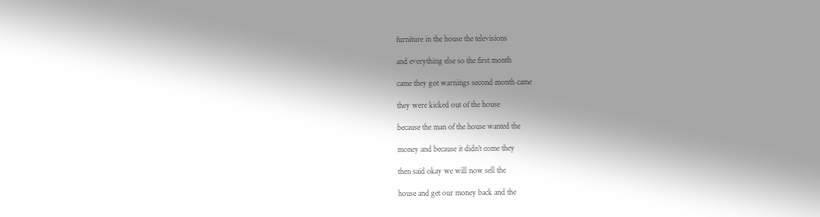furniture in the house the televisions

and everything else so the first month

came they got warnings second month came

they were kicked out of the house

because the man of the house wanted the

money and because it didn’t come they

then said okay we will now sell the

house and get our money back and the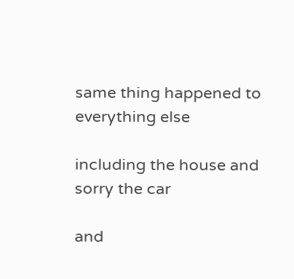same thing happened to everything else

including the house and sorry the car

and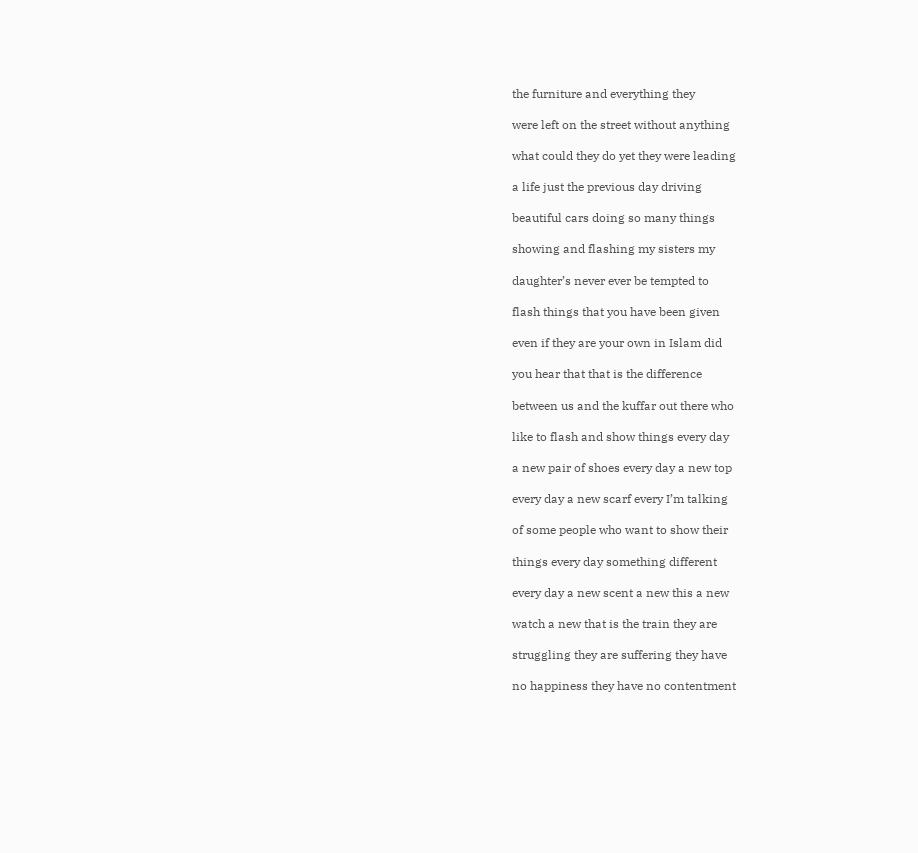the furniture and everything they

were left on the street without anything

what could they do yet they were leading

a life just the previous day driving

beautiful cars doing so many things

showing and flashing my sisters my

daughter’s never ever be tempted to

flash things that you have been given

even if they are your own in Islam did

you hear that that is the difference

between us and the kuffar out there who

like to flash and show things every day

a new pair of shoes every day a new top

every day a new scarf every I’m talking

of some people who want to show their

things every day something different

every day a new scent a new this a new

watch a new that is the train they are

struggling they are suffering they have

no happiness they have no contentment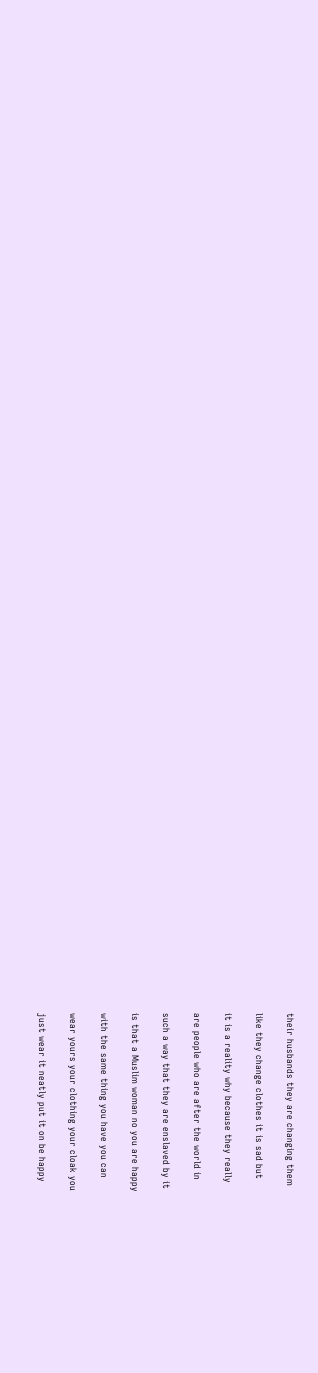their husbands they are changing them

like they change clothes it is sad but

it is a reality why because they really

are people who are after the world in

such a way that they are enslaved by it

is that a Muslim woman no you are happy

with the same thing you have you can

wear yours your clothing your cloak you

just wear it neatly put it on be happy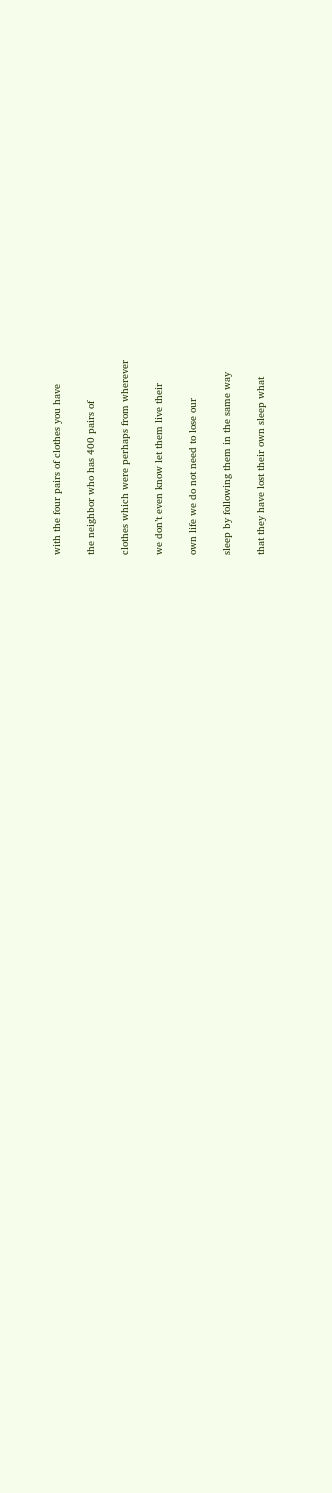with the four pairs of clothes you have

the neighbor who has 400 pairs of

clothes which were perhaps from wherever

we don’t even know let them live their

own life we do not need to lose our

sleep by following them in the same way

that they have lost their own sleep what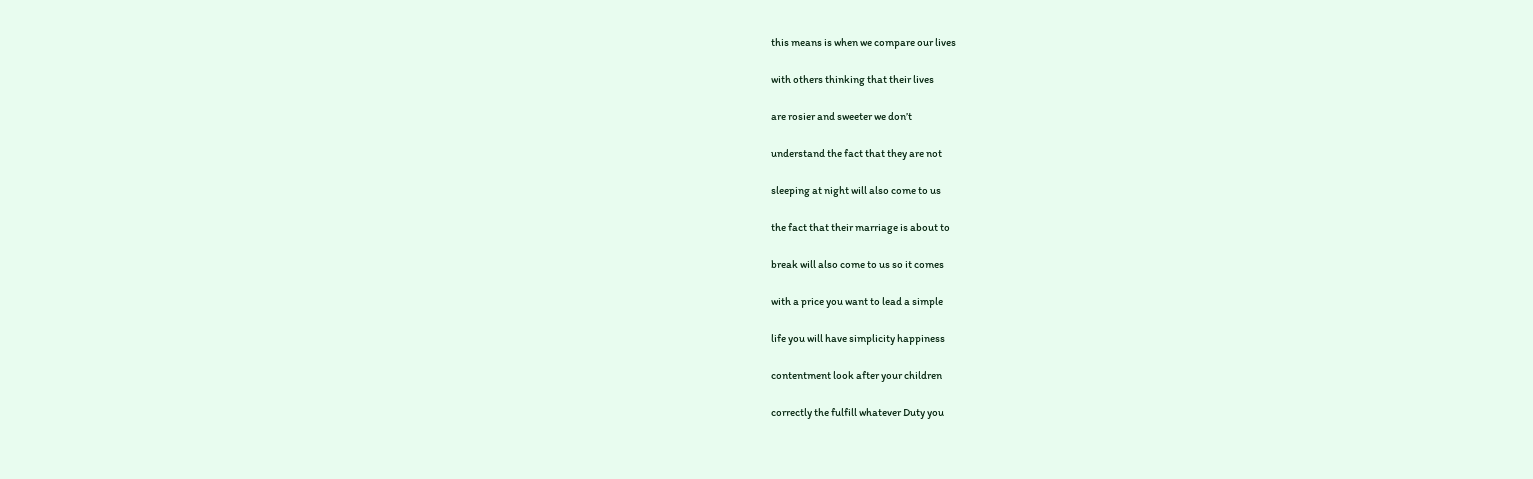this means is when we compare our lives

with others thinking that their lives

are rosier and sweeter we don’t

understand the fact that they are not

sleeping at night will also come to us

the fact that their marriage is about to

break will also come to us so it comes

with a price you want to lead a simple

life you will have simplicity happiness

contentment look after your children

correctly the fulfill whatever Duty you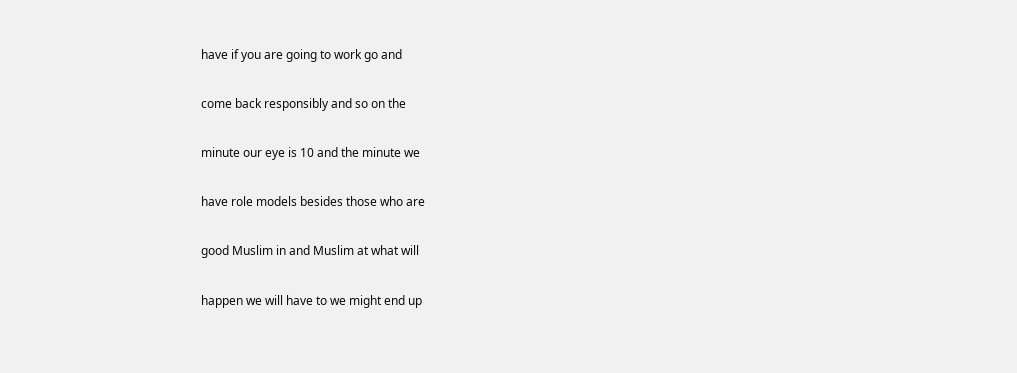have if you are going to work go and

come back responsibly and so on the

minute our eye is 10 and the minute we

have role models besides those who are

good Muslim in and Muslim at what will

happen we will have to we might end up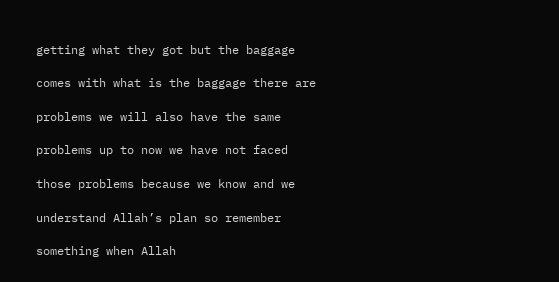getting what they got but the baggage

comes with what is the baggage there are

problems we will also have the same

problems up to now we have not faced

those problems because we know and we

understand Allah’s plan so remember

something when Allah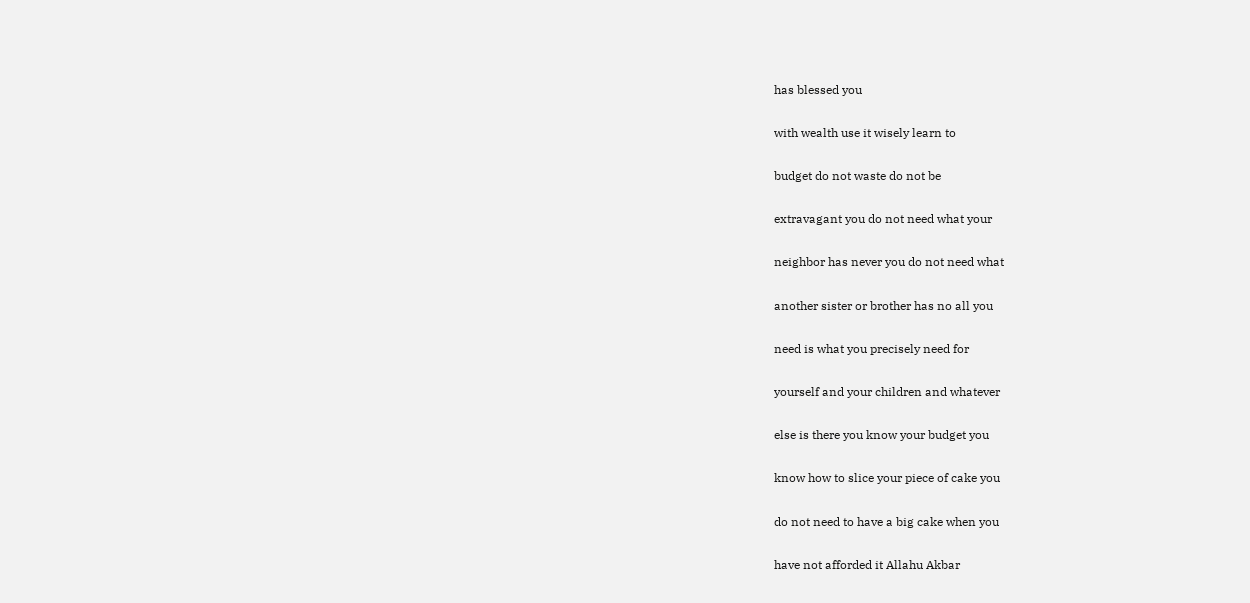has blessed you

with wealth use it wisely learn to

budget do not waste do not be

extravagant you do not need what your

neighbor has never you do not need what

another sister or brother has no all you

need is what you precisely need for

yourself and your children and whatever

else is there you know your budget you

know how to slice your piece of cake you

do not need to have a big cake when you

have not afforded it Allahu Akbar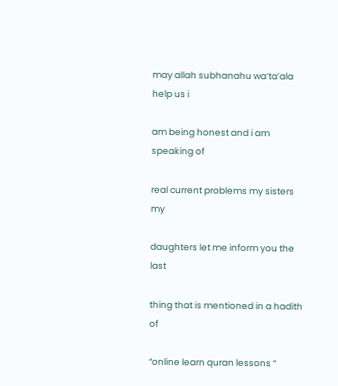may allah subhanahu wa’ta’ala help us i

am being honest and i am speaking of

real current problems my sisters my

daughters let me inform you the last

thing that is mentioned in a hadith of

“online learn quran lessons “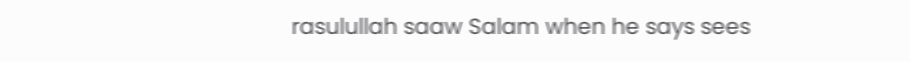rasulullah saaw Salam when he says sees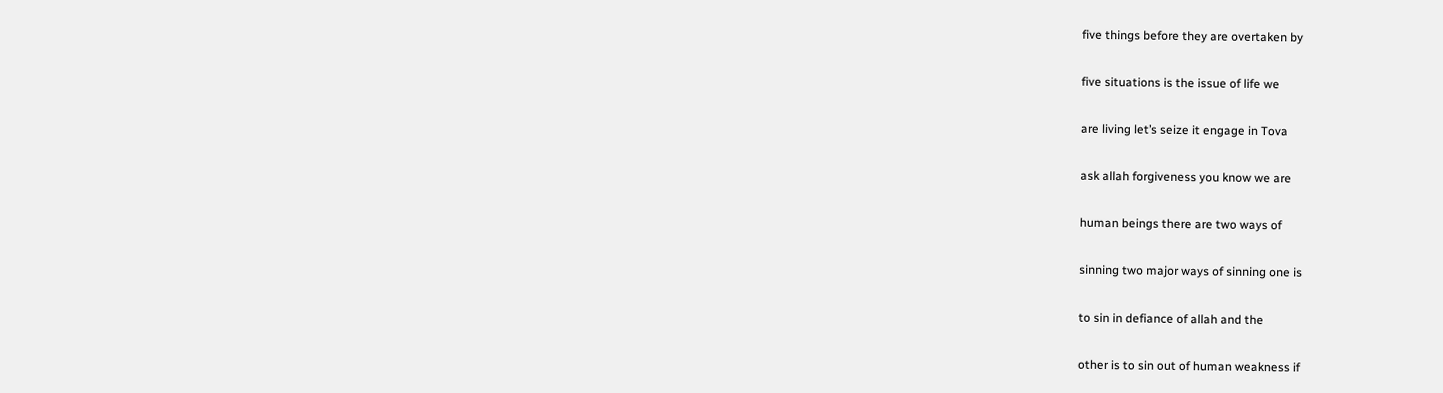five things before they are overtaken by

five situations is the issue of life we

are living let’s seize it engage in Tova

ask allah forgiveness you know we are

human beings there are two ways of

sinning two major ways of sinning one is

to sin in defiance of allah and the

other is to sin out of human weakness if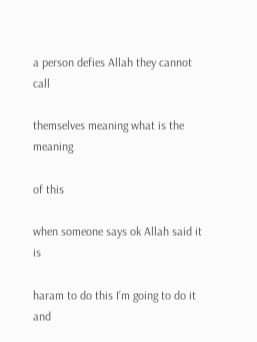a person defies Allah they cannot call

themselves meaning what is the meaning

of this

when someone says ok Allah said it is

haram to do this I’m going to do it and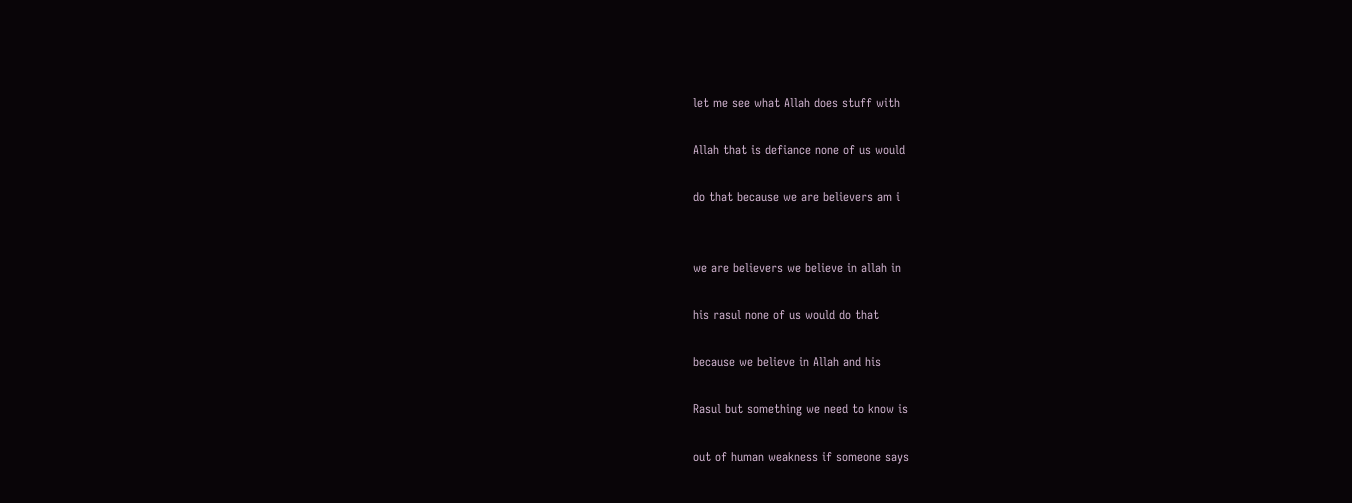let me see what Allah does stuff with

Allah that is defiance none of us would

do that because we are believers am i


we are believers we believe in allah in

his rasul none of us would do that

because we believe in Allah and his

Rasul but something we need to know is

out of human weakness if someone says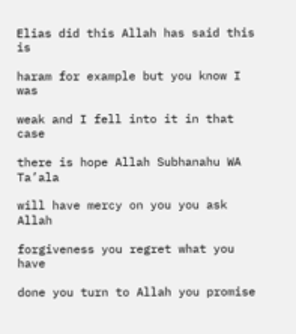Elias did this Allah has said this is

haram for example but you know I was

weak and I fell into it in that case

there is hope Allah Subhanahu WA Ta’ala

will have mercy on you you ask Allah

forgiveness you regret what you have

done you turn to Allah you promise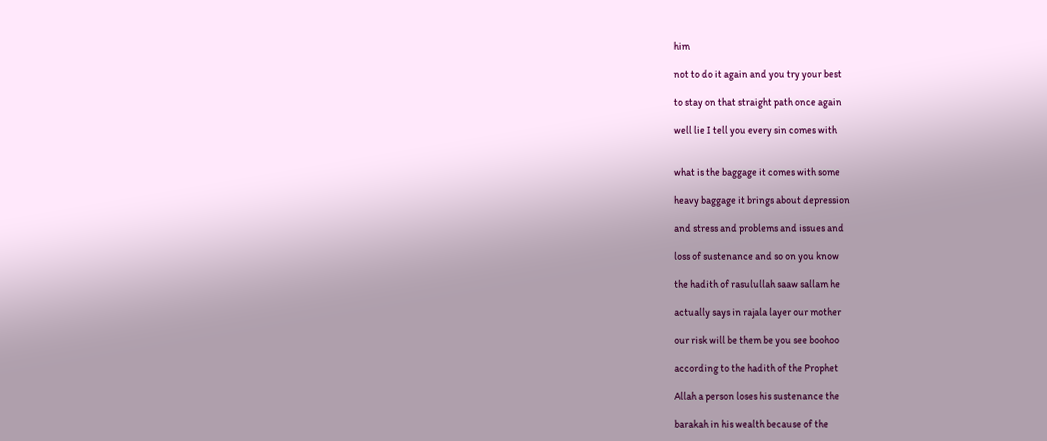him

not to do it again and you try your best

to stay on that straight path once again

well lie I tell you every sin comes with


what is the baggage it comes with some

heavy baggage it brings about depression

and stress and problems and issues and

loss of sustenance and so on you know

the hadith of rasulullah saaw sallam he

actually says in rajala layer our mother

our risk will be them be you see boohoo

according to the hadith of the Prophet

Allah a person loses his sustenance the

barakah in his wealth because of the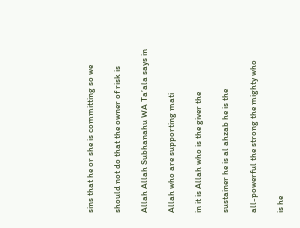sins that he or she is committing so we

should not do that the owner of risk is

Allah Allah Subhanahu WA Ta’ala says in

Allah who are supporting mati

in it is Allah who is the giver the

sustainer he is al ahzab he is the

all-powerful the strong the mighty who

is he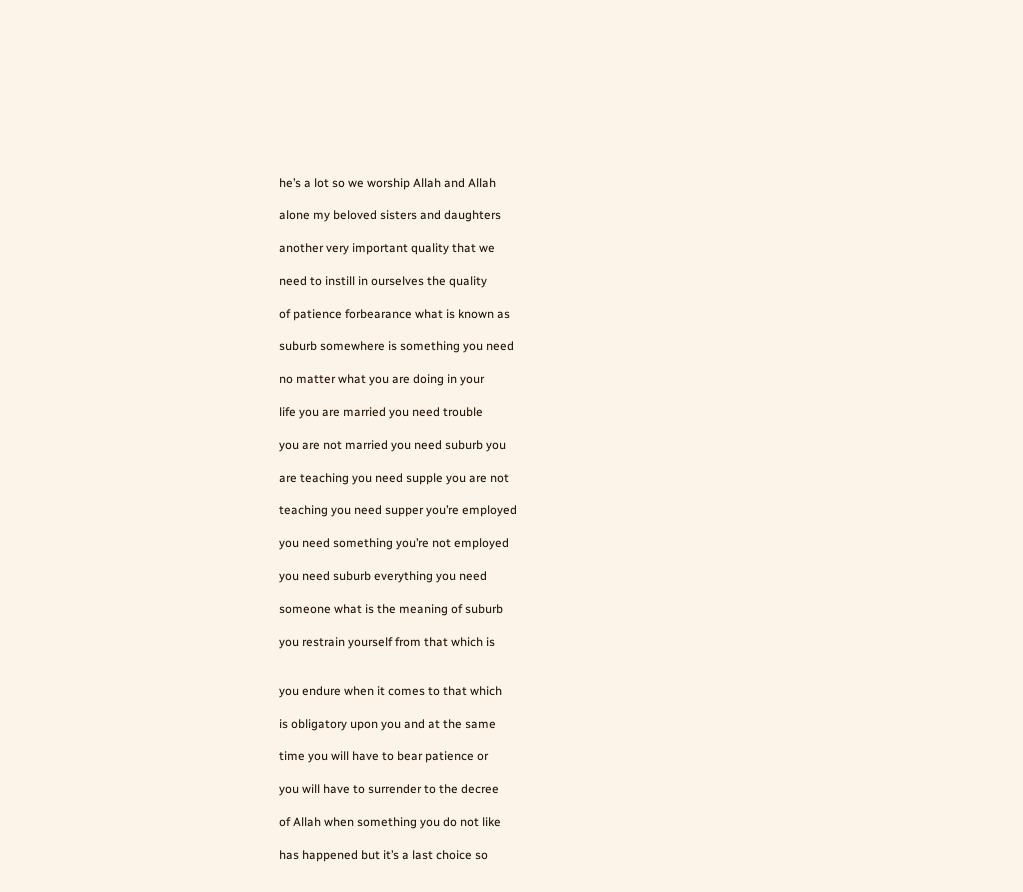he’s a lot so we worship Allah and Allah

alone my beloved sisters and daughters

another very important quality that we

need to instill in ourselves the quality

of patience forbearance what is known as

suburb somewhere is something you need

no matter what you are doing in your

life you are married you need trouble

you are not married you need suburb you

are teaching you need supple you are not

teaching you need supper you’re employed

you need something you’re not employed

you need suburb everything you need

someone what is the meaning of suburb

you restrain yourself from that which is


you endure when it comes to that which

is obligatory upon you and at the same

time you will have to bear patience or

you will have to surrender to the decree

of Allah when something you do not like

has happened but it’s a last choice so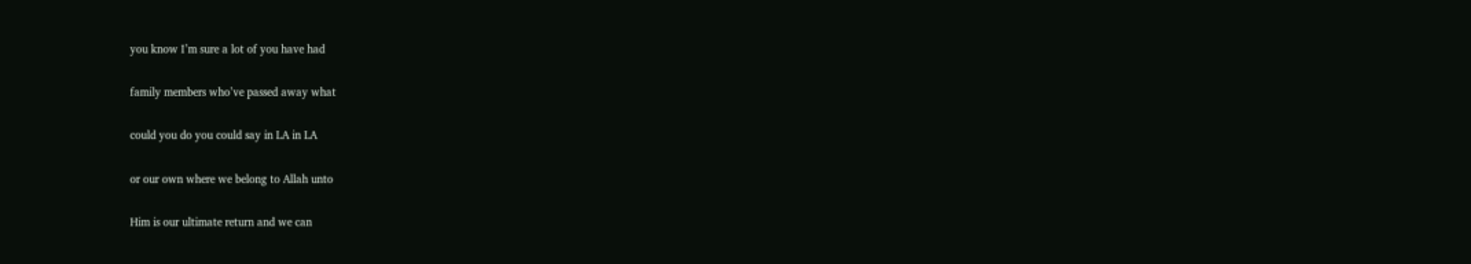you know I’m sure a lot of you have had

family members who’ve passed away what

could you do you could say in LA in LA

or our own where we belong to Allah unto

Him is our ultimate return and we can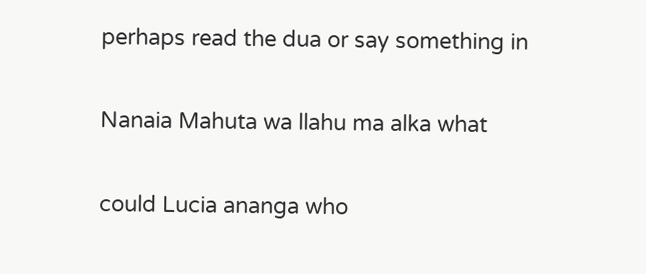perhaps read the dua or say something in

Nanaia Mahuta wa llahu ma alka what

could Lucia ananga who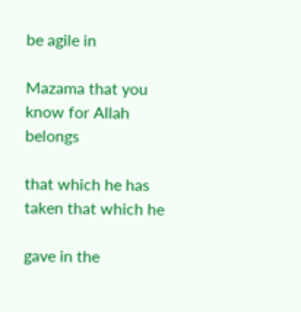be agile in

Mazama that you know for Allah belongs

that which he has taken that which he

gave in the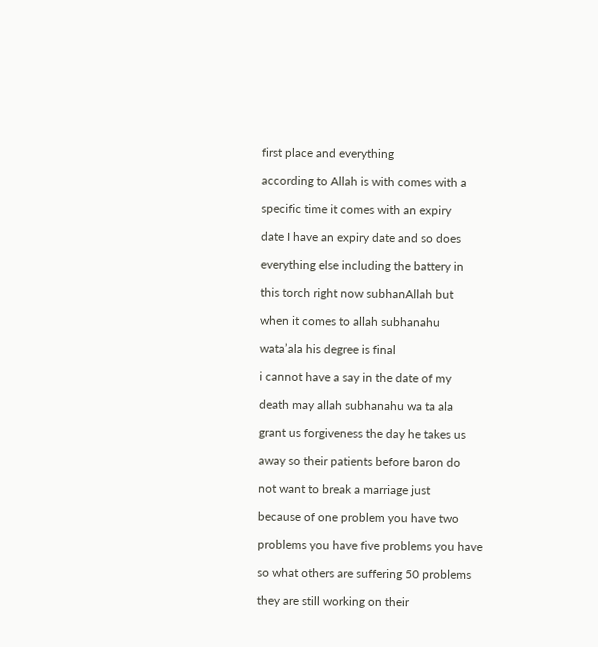first place and everything

according to Allah is with comes with a

specific time it comes with an expiry

date I have an expiry date and so does

everything else including the battery in

this torch right now subhanAllah but

when it comes to allah subhanahu

wata’ala his degree is final

i cannot have a say in the date of my

death may allah subhanahu wa ta ala

grant us forgiveness the day he takes us

away so their patients before baron do

not want to break a marriage just

because of one problem you have two

problems you have five problems you have

so what others are suffering 50 problems

they are still working on their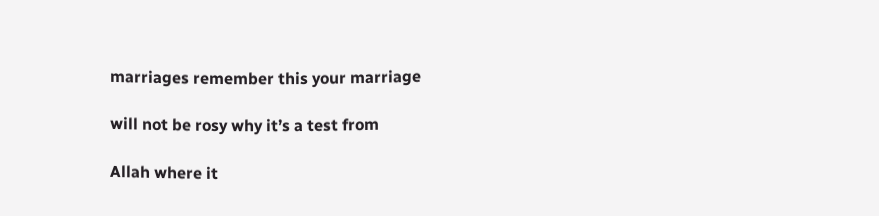marriages remember this your marriage

will not be rosy why it’s a test from

Allah where it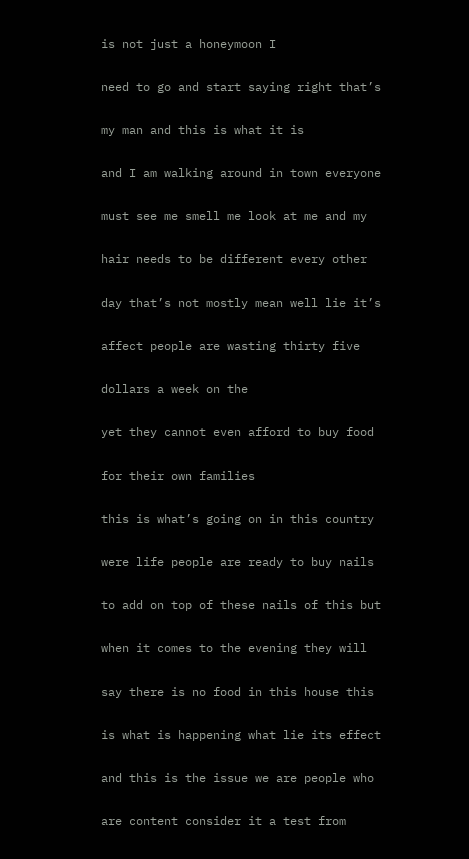is not just a honeymoon I

need to go and start saying right that’s

my man and this is what it is

and I am walking around in town everyone

must see me smell me look at me and my

hair needs to be different every other

day that’s not mostly mean well lie it’s

affect people are wasting thirty five

dollars a week on the

yet they cannot even afford to buy food

for their own families

this is what’s going on in this country

were life people are ready to buy nails

to add on top of these nails of this but

when it comes to the evening they will

say there is no food in this house this

is what is happening what lie its effect

and this is the issue we are people who

are content consider it a test from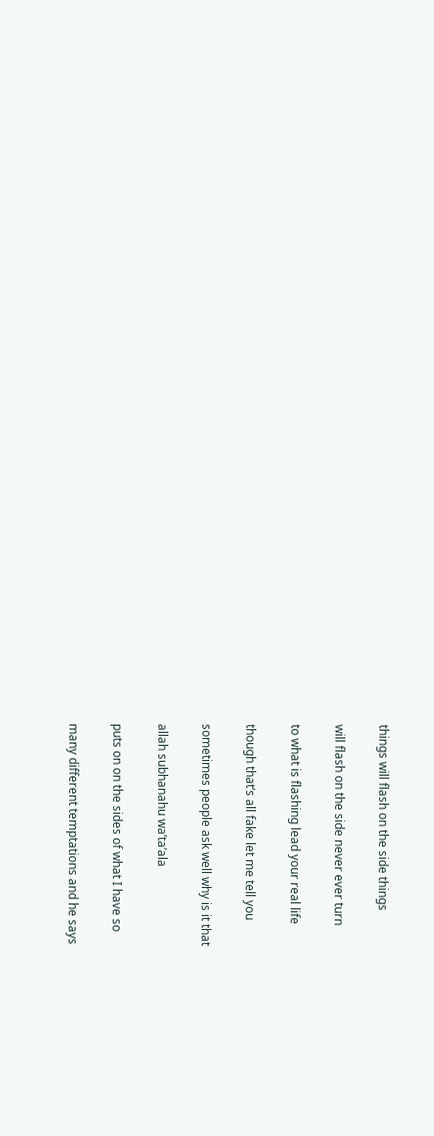things will flash on the side things

will flash on the side never ever turn

to what is flashing lead your real life

though that’s all fake let me tell you

sometimes people ask well why is it that

allah subhanahu wa’ta’ala

puts on on the sides of what I have so

many different temptations and he says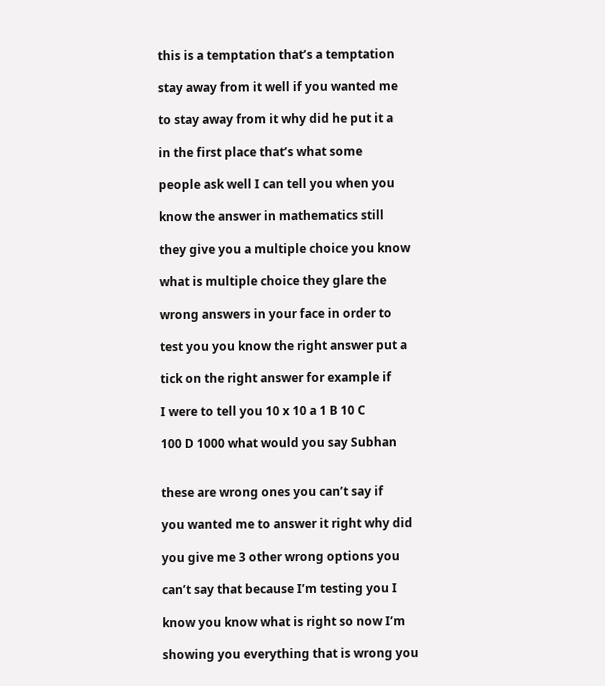this is a temptation that’s a temptation

stay away from it well if you wanted me

to stay away from it why did he put it a

in the first place that’s what some

people ask well I can tell you when you

know the answer in mathematics still

they give you a multiple choice you know

what is multiple choice they glare the

wrong answers in your face in order to

test you you know the right answer put a

tick on the right answer for example if

I were to tell you 10 x 10 a 1 B 10 C

100 D 1000 what would you say Subhan


these are wrong ones you can’t say if

you wanted me to answer it right why did

you give me 3 other wrong options you

can’t say that because I’m testing you I

know you know what is right so now I’m

showing you everything that is wrong you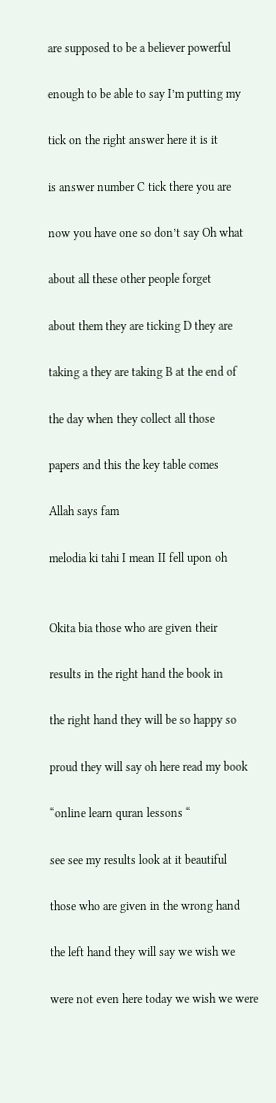are supposed to be a believer powerful

enough to be able to say I’m putting my

tick on the right answer here it is it

is answer number C tick there you are

now you have one so don’t say Oh what

about all these other people forget

about them they are ticking D they are

taking a they are taking B at the end of

the day when they collect all those

papers and this the key table comes

Allah says fam

melodia ki tahi I mean II fell upon oh


Okita bia those who are given their

results in the right hand the book in

the right hand they will be so happy so

proud they will say oh here read my book

“online learn quran lessons “

see see my results look at it beautiful

those who are given in the wrong hand

the left hand they will say we wish we

were not even here today we wish we were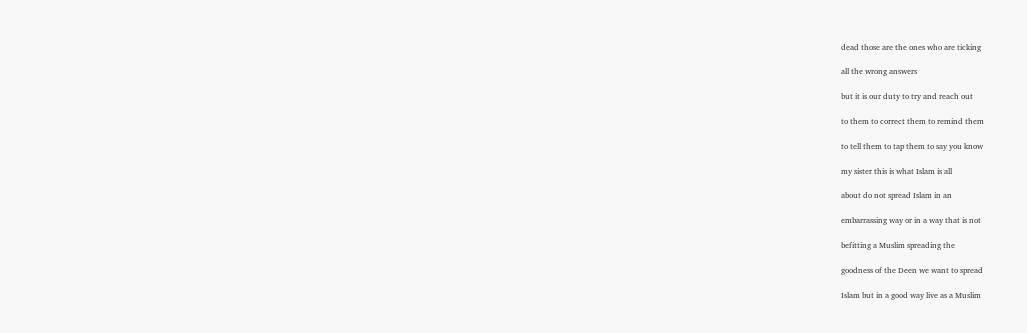dead those are the ones who are ticking

all the wrong answers

but it is our duty to try and reach out

to them to correct them to remind them

to tell them to tap them to say you know

my sister this is what Islam is all

about do not spread Islam in an

embarrassing way or in a way that is not

befitting a Muslim spreading the

goodness of the Deen we want to spread

Islam but in a good way live as a Muslim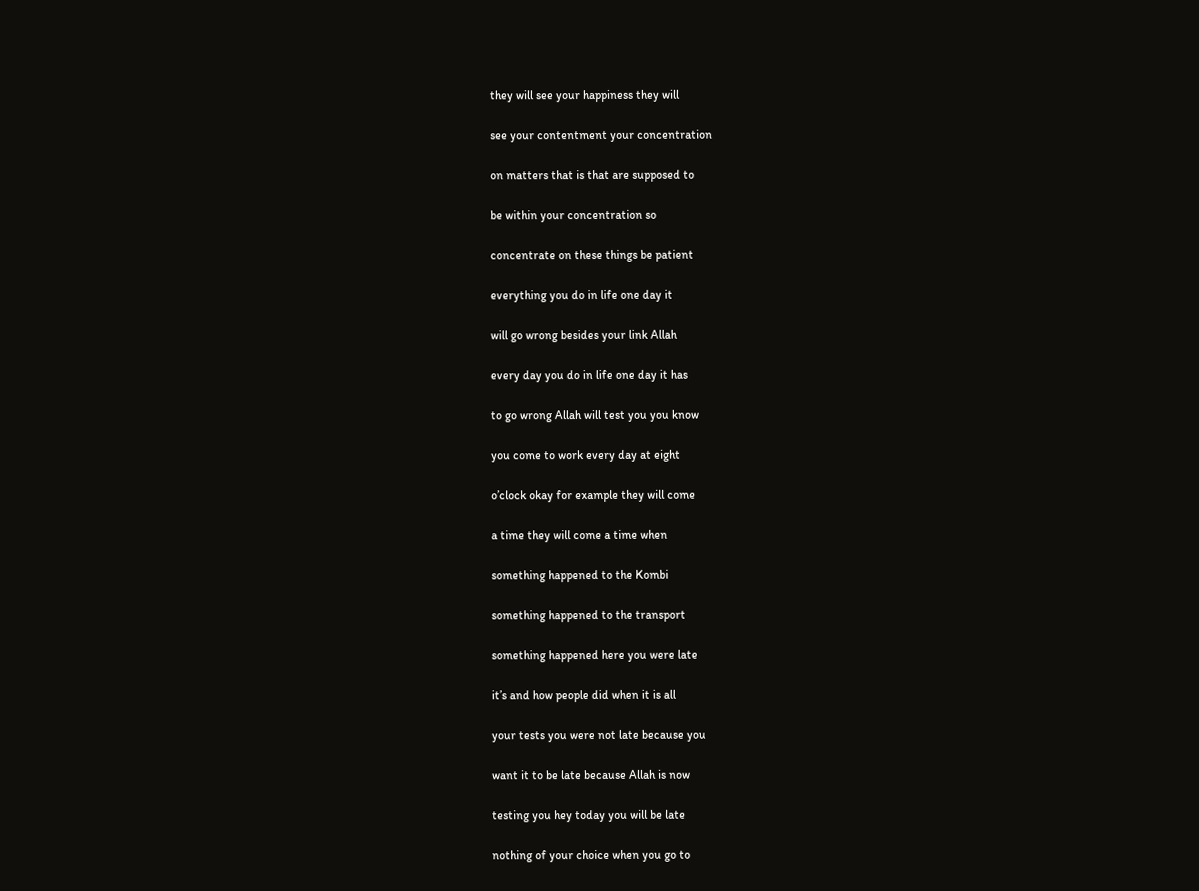they will see your happiness they will

see your contentment your concentration

on matters that is that are supposed to

be within your concentration so

concentrate on these things be patient

everything you do in life one day it

will go wrong besides your link Allah

every day you do in life one day it has

to go wrong Allah will test you you know

you come to work every day at eight

o’clock okay for example they will come

a time they will come a time when

something happened to the Kombi

something happened to the transport

something happened here you were late

it’s and how people did when it is all

your tests you were not late because you

want it to be late because Allah is now

testing you hey today you will be late

nothing of your choice when you go to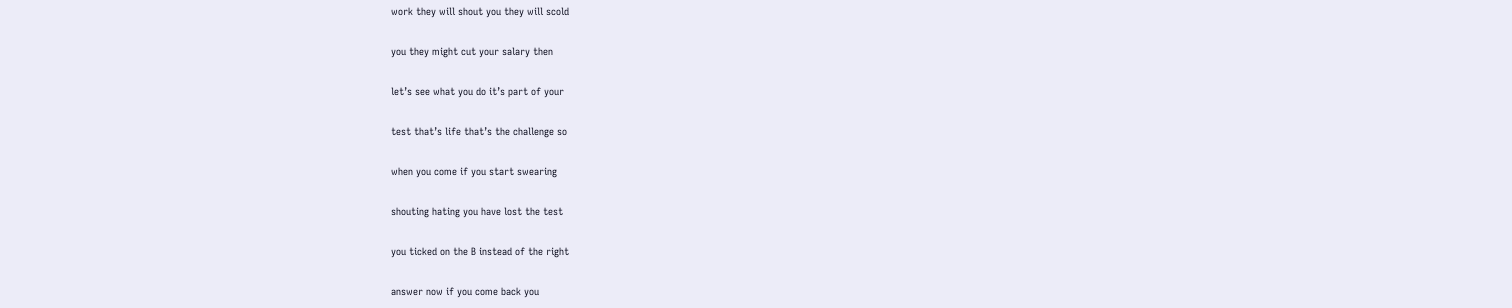work they will shout you they will scold

you they might cut your salary then

let’s see what you do it’s part of your

test that’s life that’s the challenge so

when you come if you start swearing

shouting hating you have lost the test

you ticked on the B instead of the right

answer now if you come back you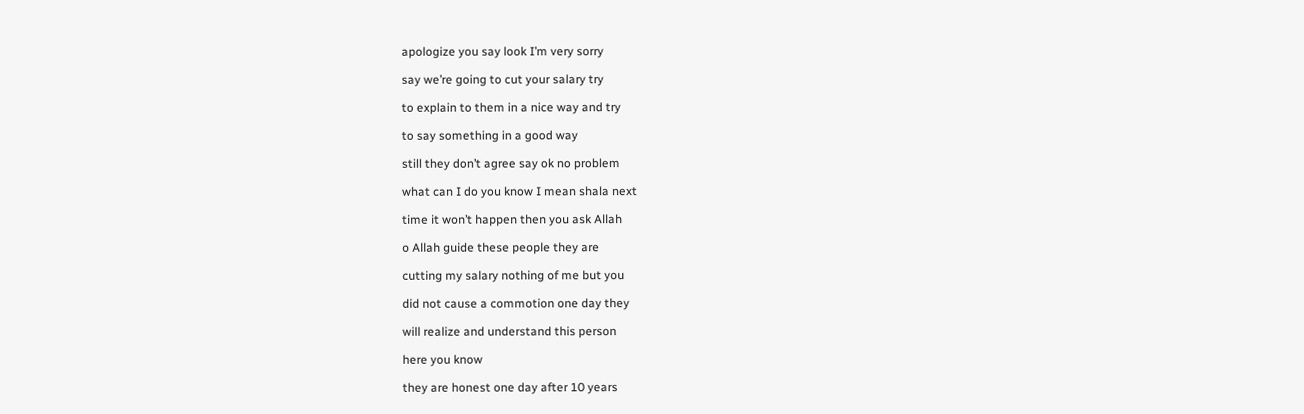apologize you say look I’m very sorry

say we’re going to cut your salary try

to explain to them in a nice way and try

to say something in a good way

still they don’t agree say ok no problem

what can I do you know I mean shala next

time it won’t happen then you ask Allah

o Allah guide these people they are

cutting my salary nothing of me but you

did not cause a commotion one day they

will realize and understand this person

here you know

they are honest one day after 10 years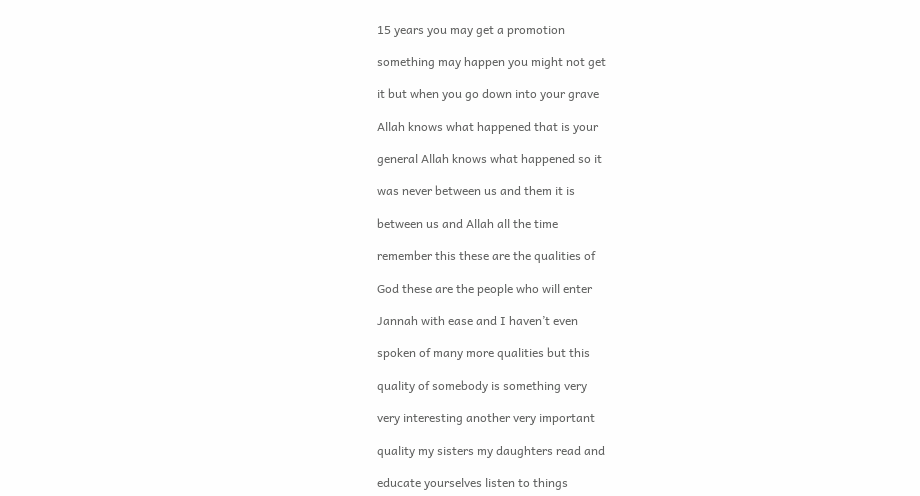15 years you may get a promotion

something may happen you might not get

it but when you go down into your grave

Allah knows what happened that is your

general Allah knows what happened so it

was never between us and them it is

between us and Allah all the time

remember this these are the qualities of

God these are the people who will enter

Jannah with ease and I haven’t even

spoken of many more qualities but this

quality of somebody is something very

very interesting another very important

quality my sisters my daughters read and

educate yourselves listen to things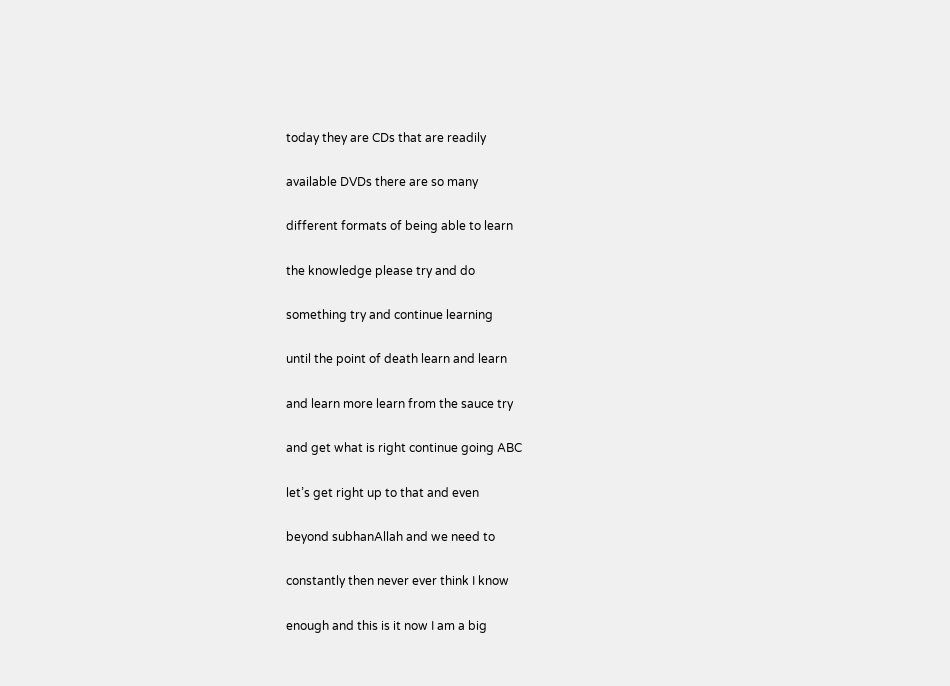today they are CDs that are readily

available DVDs there are so many

different formats of being able to learn

the knowledge please try and do

something try and continue learning

until the point of death learn and learn

and learn more learn from the sauce try

and get what is right continue going ABC

let’s get right up to that and even

beyond subhanAllah and we need to

constantly then never ever think I know

enough and this is it now I am a big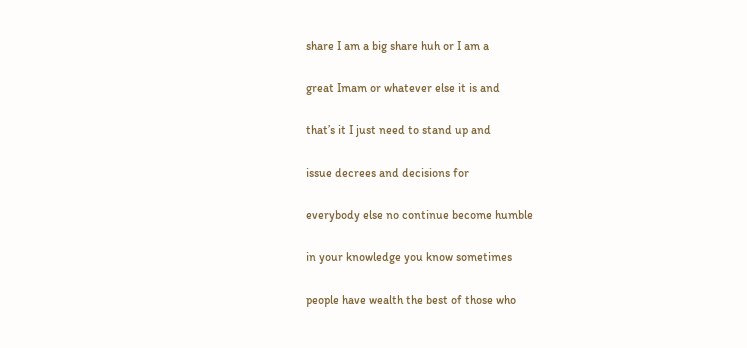share I am a big share huh or I am a

great Imam or whatever else it is and

that’s it I just need to stand up and

issue decrees and decisions for

everybody else no continue become humble

in your knowledge you know sometimes

people have wealth the best of those who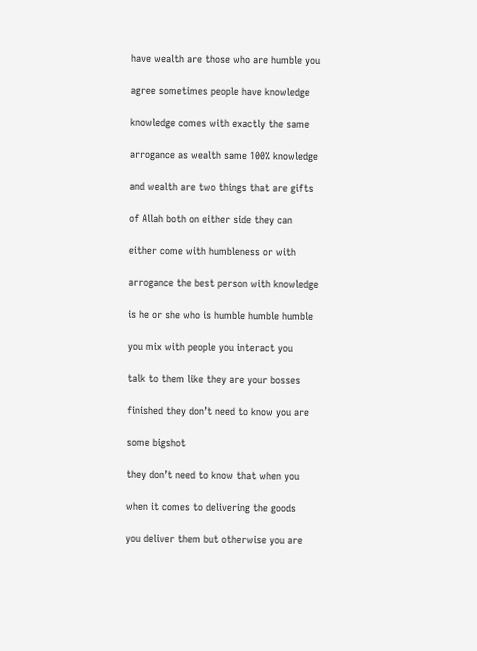have wealth are those who are humble you

agree sometimes people have knowledge

knowledge comes with exactly the same

arrogance as wealth same 100% knowledge

and wealth are two things that are gifts

of Allah both on either side they can

either come with humbleness or with

arrogance the best person with knowledge

is he or she who is humble humble humble

you mix with people you interact you

talk to them like they are your bosses

finished they don’t need to know you are

some bigshot

they don’t need to know that when you

when it comes to delivering the goods

you deliver them but otherwise you are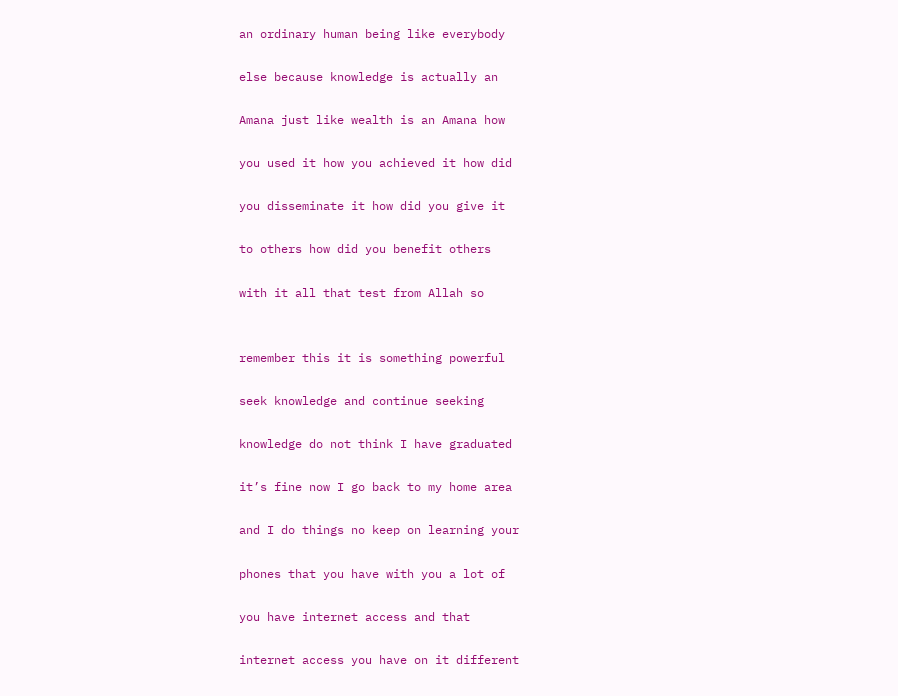an ordinary human being like everybody

else because knowledge is actually an

Amana just like wealth is an Amana how

you used it how you achieved it how did

you disseminate it how did you give it

to others how did you benefit others

with it all that test from Allah so


remember this it is something powerful

seek knowledge and continue seeking

knowledge do not think I have graduated

it’s fine now I go back to my home area

and I do things no keep on learning your

phones that you have with you a lot of

you have internet access and that

internet access you have on it different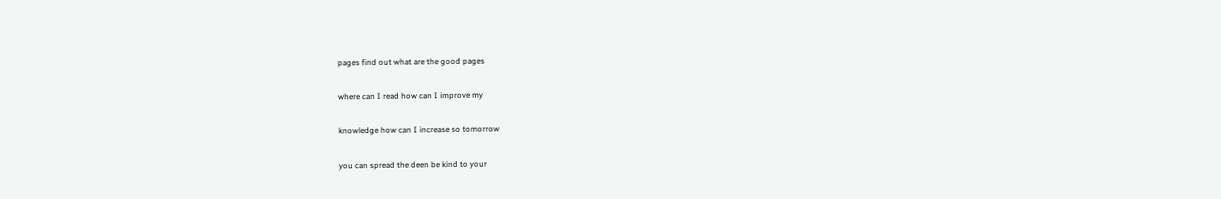pages find out what are the good pages

where can I read how can I improve my

knowledge how can I increase so tomorrow

you can spread the deen be kind to your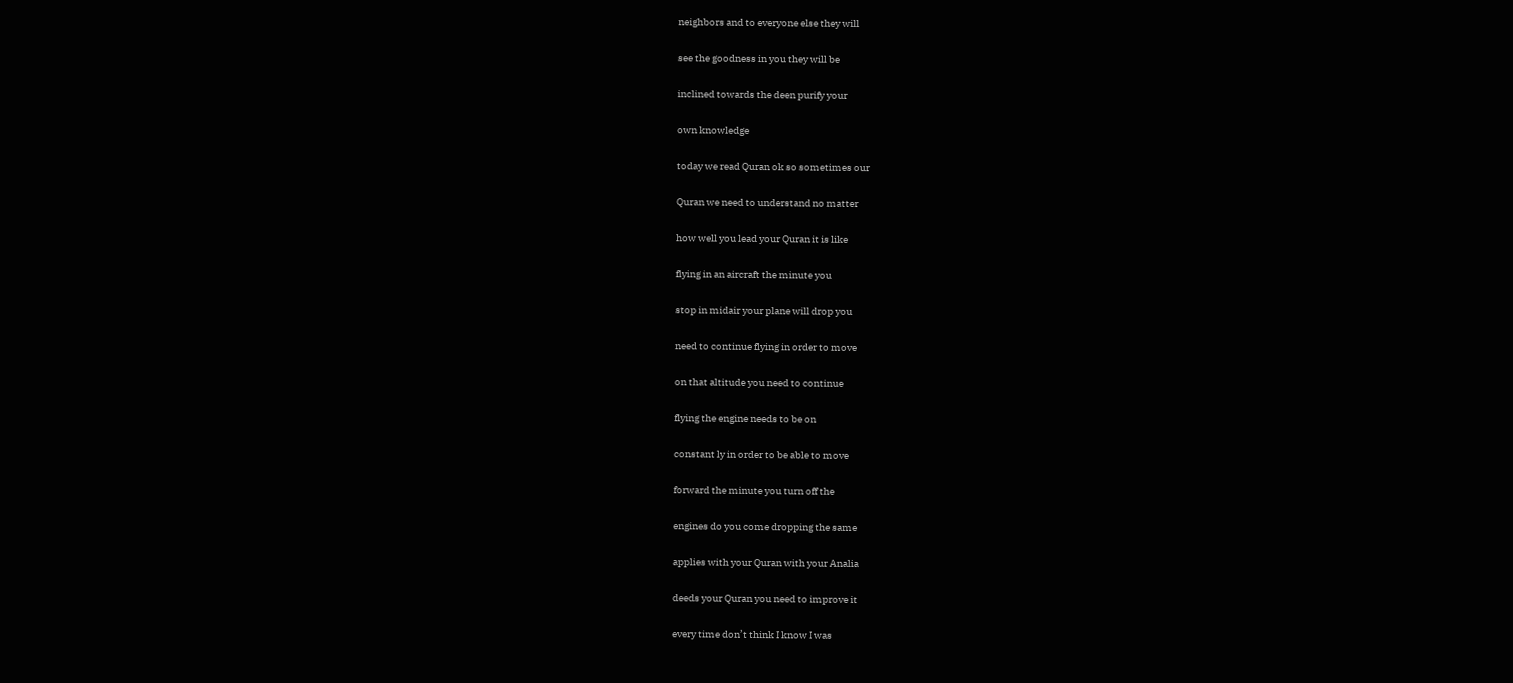neighbors and to everyone else they will

see the goodness in you they will be

inclined towards the deen purify your

own knowledge

today we read Quran ok so sometimes our

Quran we need to understand no matter

how well you lead your Quran it is like

flying in an aircraft the minute you

stop in midair your plane will drop you

need to continue flying in order to move

on that altitude you need to continue

flying the engine needs to be on

constant ly in order to be able to move

forward the minute you turn off the

engines do you come dropping the same

applies with your Quran with your Analia

deeds your Quran you need to improve it

every time don’t think I know I was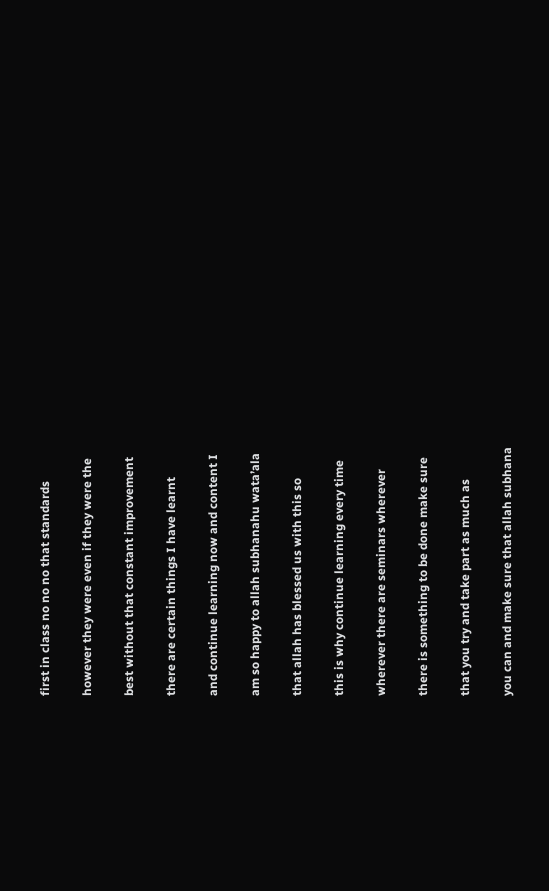first in class no no no that standards

however they were even if they were the

best without that constant improvement

there are certain things I have learnt

and continue learning now and content I

am so happy to allah subhanahu wata’ala

that allah has blessed us with this so

this is why continue learning every time

wherever there are seminars wherever

there is something to be done make sure

that you try and take part as much as

you can and make sure that allah subhana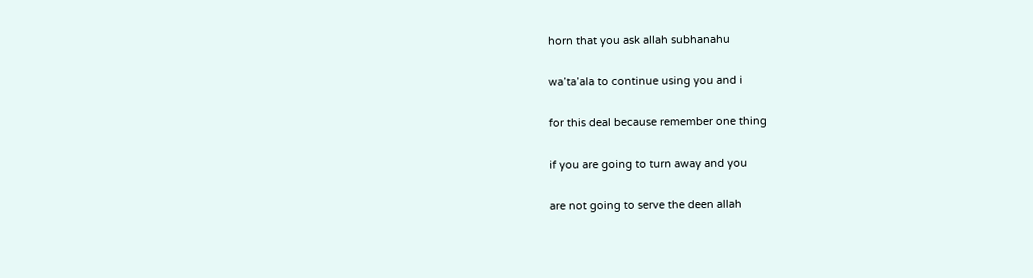horn that you ask allah subhanahu

wa’ta’ala to continue using you and i

for this deal because remember one thing

if you are going to turn away and you

are not going to serve the deen allah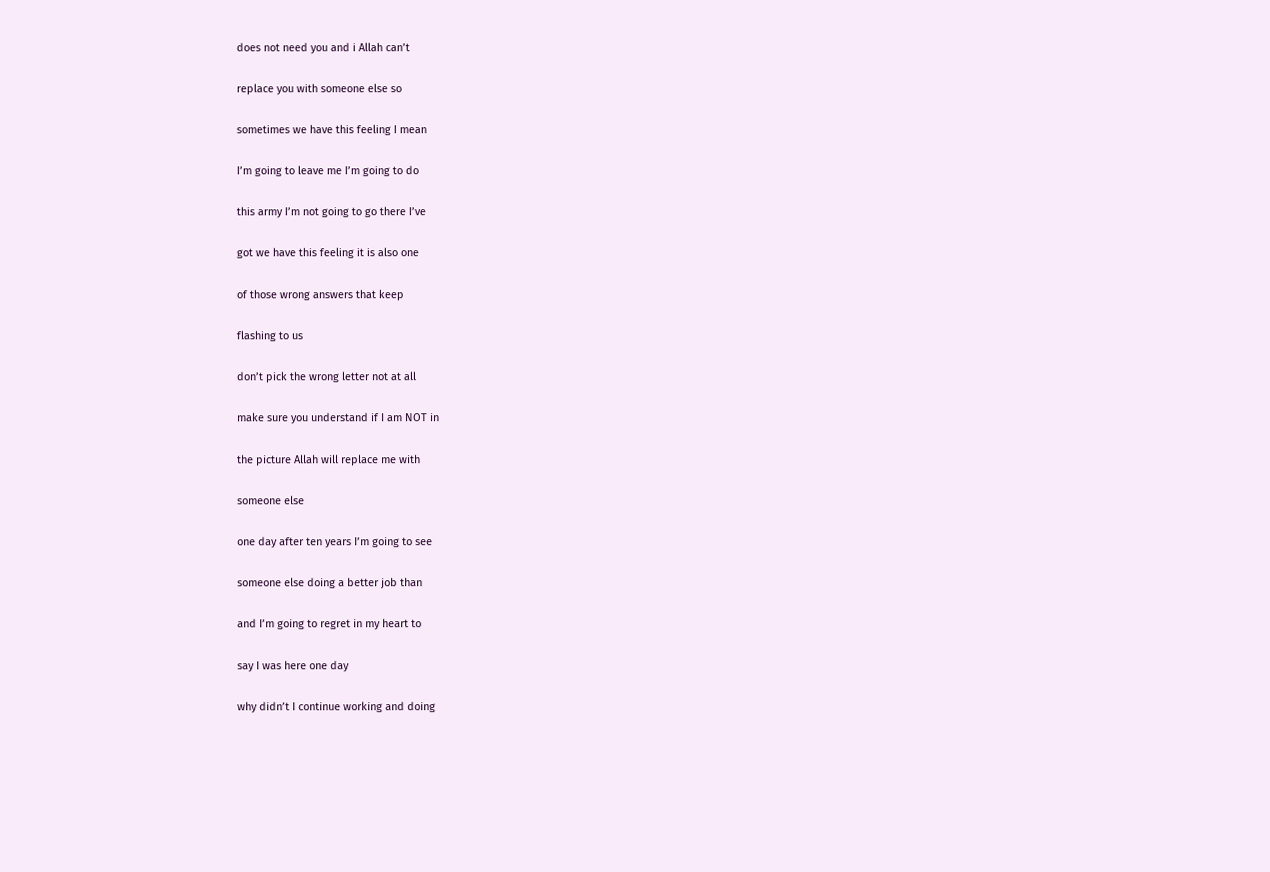does not need you and i Allah can’t

replace you with someone else so

sometimes we have this feeling I mean

I’m going to leave me I’m going to do

this army I’m not going to go there I’ve

got we have this feeling it is also one

of those wrong answers that keep

flashing to us

don’t pick the wrong letter not at all

make sure you understand if I am NOT in

the picture Allah will replace me with

someone else

one day after ten years I’m going to see

someone else doing a better job than

and I’m going to regret in my heart to

say I was here one day

why didn’t I continue working and doing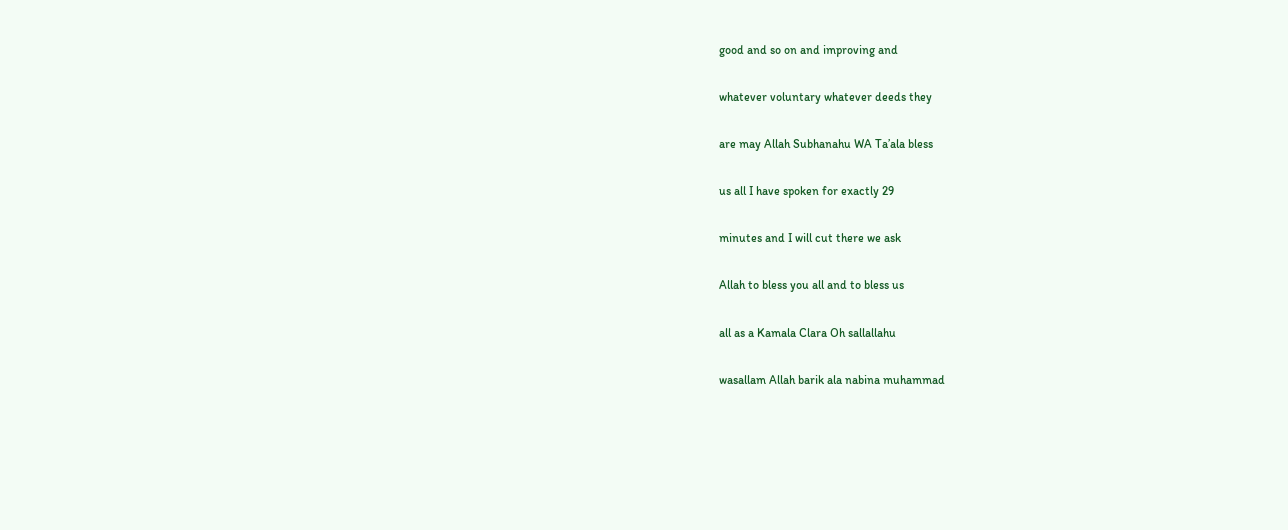good and so on and improving and

whatever voluntary whatever deeds they

are may Allah Subhanahu WA Ta’ala bless

us all I have spoken for exactly 29

minutes and I will cut there we ask

Allah to bless you all and to bless us

all as a Kamala Clara Oh sallallahu

wasallam Allah barik ala nabina muhammad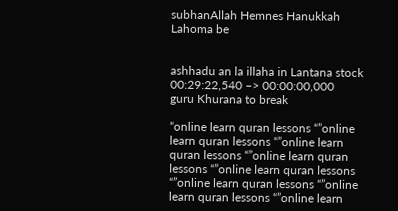subhanAllah Hemnes Hanukkah Lahoma be


ashhadu an la illaha in Lantana stock
00:29:22,540 –> 00:00:00,000
guru Khurana to break

“online learn quran lessons “”online learn quran lessons “”online learn quran lessons “”online learn quran lessons “”online learn quran lessons “”online learn quran lessons “”online learn quran lessons “”online learn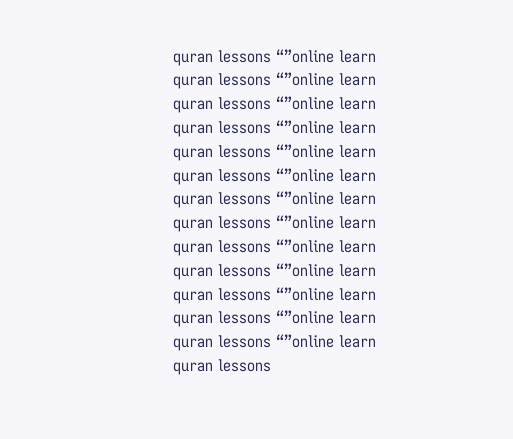quran lessons “”online learn quran lessons “”online learn quran lessons “”online learn quran lessons “”online learn quran lessons “”online learn quran lessons “”online learn quran lessons “”online learn quran lessons “”online learn quran lessons “”online learn quran lessons “”online learn quran lessons “”online learn quran lessons “”online learn quran lessons “”online learn quran lessons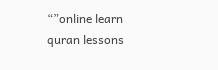“”online learn quran lessons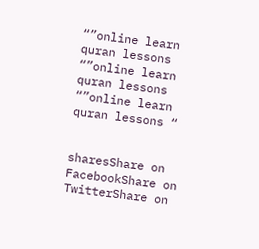“”online learn quran lessons “”online learn quran lessons “”online learn quran lessons “


sharesShare on FacebookShare on TwitterShare on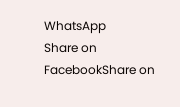WhatsApp
Share on FacebookShare on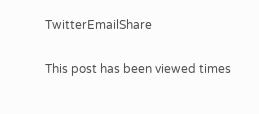TwitterEmailShare

This post has been viewed times